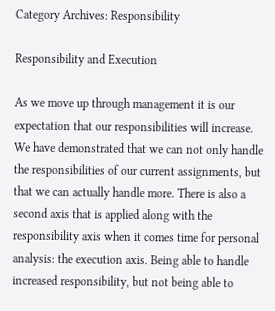Category Archives: Responsibility

Responsibility and Execution

As we move up through management it is our expectation that our responsibilities will increase. We have demonstrated that we can not only handle the responsibilities of our current assignments, but that we can actually handle more. There is also a second axis that is applied along with the responsibility axis when it comes time for personal analysis: the execution axis. Being able to handle increased responsibility, but not being able to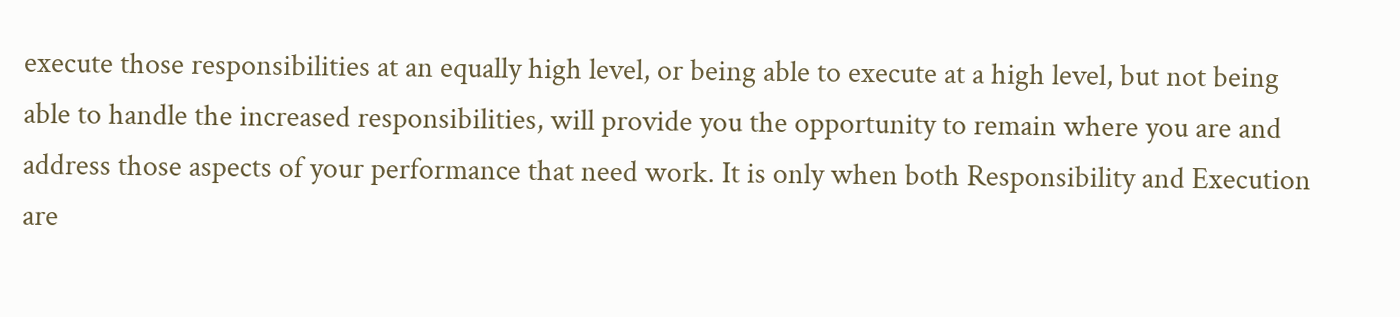execute those responsibilities at an equally high level, or being able to execute at a high level, but not being able to handle the increased responsibilities, will provide you the opportunity to remain where you are and address those aspects of your performance that need work. It is only when both Responsibility and Execution are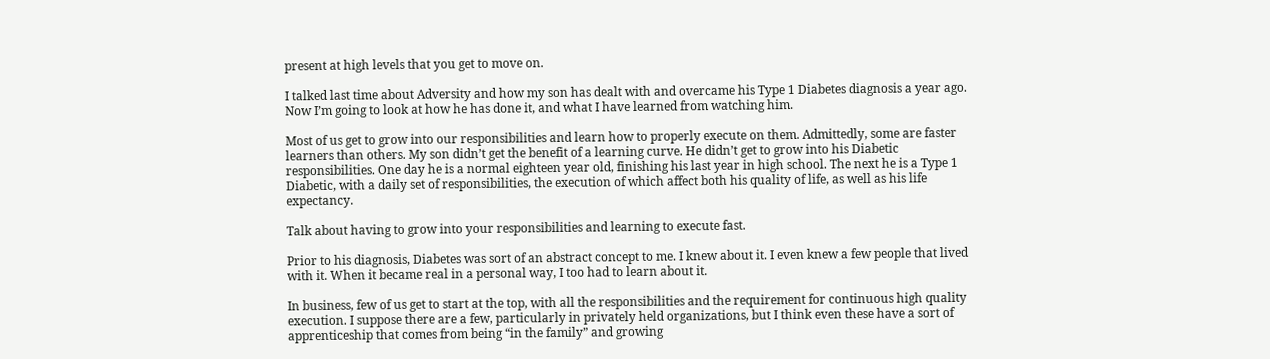present at high levels that you get to move on.

I talked last time about Adversity and how my son has dealt with and overcame his Type 1 Diabetes diagnosis a year ago. Now I’m going to look at how he has done it, and what I have learned from watching him.

Most of us get to grow into our responsibilities and learn how to properly execute on them. Admittedly, some are faster learners than others. My son didn’t get the benefit of a learning curve. He didn’t get to grow into his Diabetic responsibilities. One day he is a normal eighteen year old, finishing his last year in high school. The next he is a Type 1 Diabetic, with a daily set of responsibilities, the execution of which affect both his quality of life, as well as his life expectancy.

Talk about having to grow into your responsibilities and learning to execute fast.

Prior to his diagnosis, Diabetes was sort of an abstract concept to me. I knew about it. I even knew a few people that lived with it. When it became real in a personal way, I too had to learn about it.

In business, few of us get to start at the top, with all the responsibilities and the requirement for continuous high quality execution. I suppose there are a few, particularly in privately held organizations, but I think even these have a sort of apprenticeship that comes from being “in the family” and growing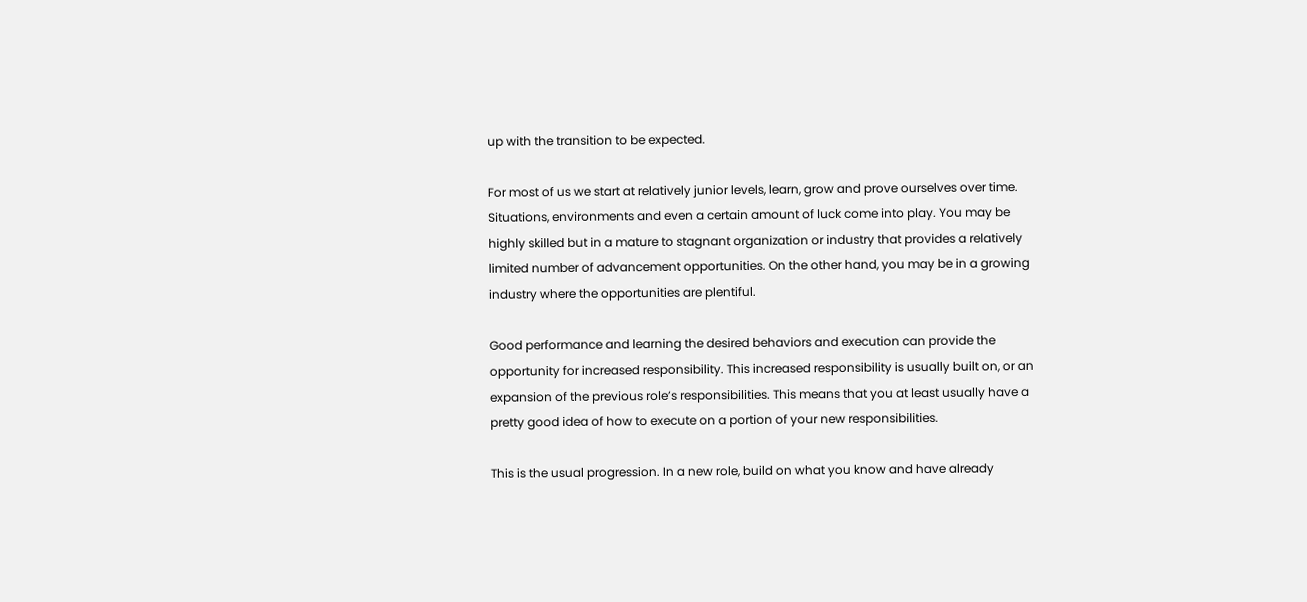up with the transition to be expected.

For most of us we start at relatively junior levels, learn, grow and prove ourselves over time. Situations, environments and even a certain amount of luck come into play. You may be highly skilled but in a mature to stagnant organization or industry that provides a relatively limited number of advancement opportunities. On the other hand, you may be in a growing industry where the opportunities are plentiful.

Good performance and learning the desired behaviors and execution can provide the opportunity for increased responsibility. This increased responsibility is usually built on, or an expansion of the previous role’s responsibilities. This means that you at least usually have a pretty good idea of how to execute on a portion of your new responsibilities.

This is the usual progression. In a new role, build on what you know and have already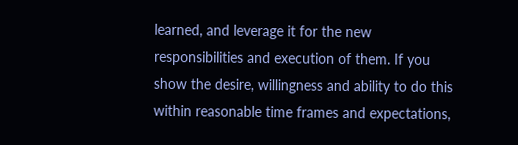learned, and leverage it for the new responsibilities and execution of them. If you show the desire, willingness and ability to do this within reasonable time frames and expectations,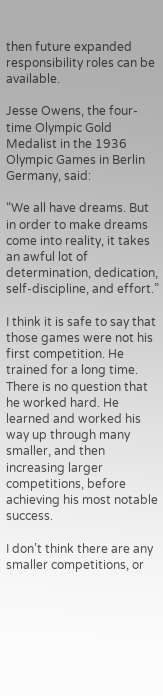then future expanded responsibility roles can be available.

Jesse Owens, the four-time Olympic Gold Medalist in the 1936 Olympic Games in Berlin Germany, said:

“We all have dreams. But in order to make dreams come into reality, it takes an awful lot of determination, dedication, self-discipline, and effort.”

I think it is safe to say that those games were not his first competition. He trained for a long time. There is no question that he worked hard. He learned and worked his way up through many smaller, and then increasing larger competitions, before achieving his most notable success.

I don’t think there are any smaller competitions, or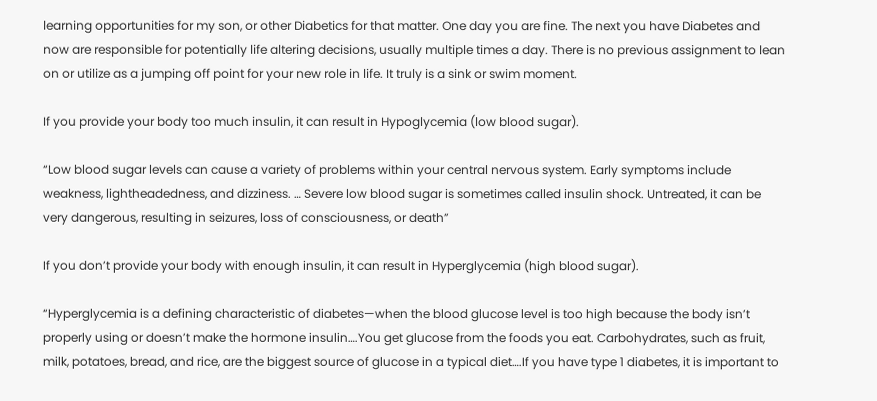learning opportunities for my son, or other Diabetics for that matter. One day you are fine. The next you have Diabetes and now are responsible for potentially life altering decisions, usually multiple times a day. There is no previous assignment to lean on or utilize as a jumping off point for your new role in life. It truly is a sink or swim moment.

If you provide your body too much insulin, it can result in Hypoglycemia (low blood sugar).

“Low blood sugar levels can cause a variety of problems within your central nervous system. Early symptoms include weakness, lightheadedness, and dizziness. … Severe low blood sugar is sometimes called insulin shock. Untreated, it can be very dangerous, resulting in seizures, loss of consciousness, or death”

If you don’t provide your body with enough insulin, it can result in Hyperglycemia (high blood sugar).

“Hyperglycemia is a defining characteristic of diabetes—when the blood glucose level is too high because the body isn’t properly using or doesn’t make the hormone insulin….You get glucose from the foods you eat. Carbohydrates, such as fruit, milk, potatoes, bread, and rice, are the biggest source of glucose in a typical diet….If you have type 1 diabetes, it is important to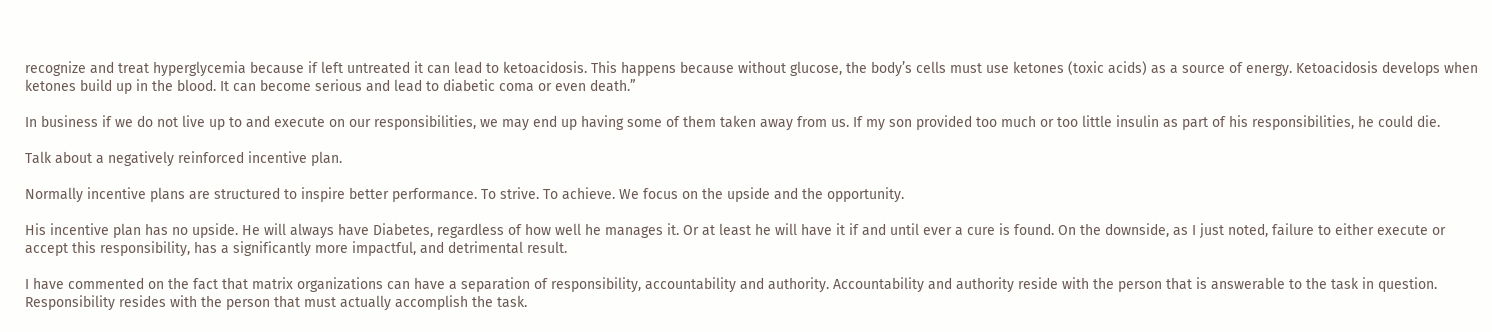recognize and treat hyperglycemia because if left untreated it can lead to ketoacidosis. This happens because without glucose, the body’s cells must use ketones (toxic acids) as a source of energy. Ketoacidosis develops when ketones build up in the blood. It can become serious and lead to diabetic coma or even death.”

In business if we do not live up to and execute on our responsibilities, we may end up having some of them taken away from us. If my son provided too much or too little insulin as part of his responsibilities, he could die.

Talk about a negatively reinforced incentive plan.

Normally incentive plans are structured to inspire better performance. To strive. To achieve. We focus on the upside and the opportunity.

His incentive plan has no upside. He will always have Diabetes, regardless of how well he manages it. Or at least he will have it if and until ever a cure is found. On the downside, as I just noted, failure to either execute or accept this responsibility, has a significantly more impactful, and detrimental result.

I have commented on the fact that matrix organizations can have a separation of responsibility, accountability and authority. Accountability and authority reside with the person that is answerable to the task in question. Responsibility resides with the person that must actually accomplish the task.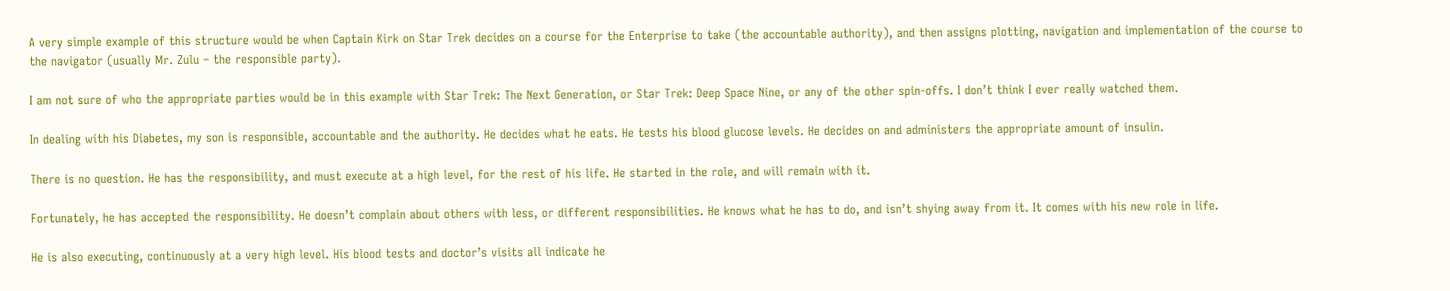A very simple example of this structure would be when Captain Kirk on Star Trek decides on a course for the Enterprise to take (the accountable authority), and then assigns plotting, navigation and implementation of the course to the navigator (usually Mr. Zulu – the responsible party).

I am not sure of who the appropriate parties would be in this example with Star Trek: The Next Generation, or Star Trek: Deep Space Nine, or any of the other spin-offs. I don’t think I ever really watched them.

In dealing with his Diabetes, my son is responsible, accountable and the authority. He decides what he eats. He tests his blood glucose levels. He decides on and administers the appropriate amount of insulin.

There is no question. He has the responsibility, and must execute at a high level, for the rest of his life. He started in the role, and will remain with it.

Fortunately, he has accepted the responsibility. He doesn’t complain about others with less, or different responsibilities. He knows what he has to do, and isn’t shying away from it. It comes with his new role in life.

He is also executing, continuously at a very high level. His blood tests and doctor’s visits all indicate he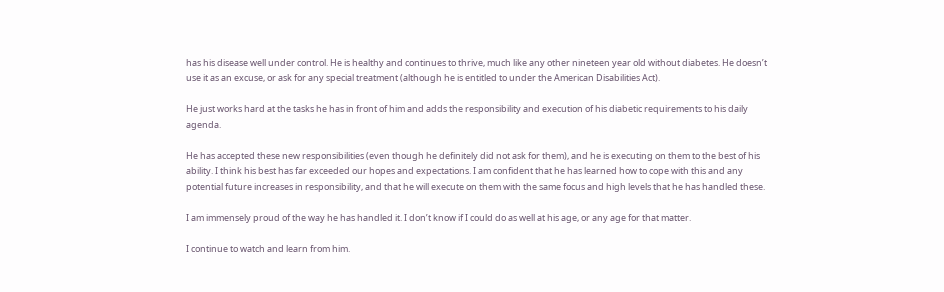has his disease well under control. He is healthy and continues to thrive, much like any other nineteen year old without diabetes. He doesn’t use it as an excuse, or ask for any special treatment (although he is entitled to under the American Disabilities Act).

He just works hard at the tasks he has in front of him and adds the responsibility and execution of his diabetic requirements to his daily agenda.

He has accepted these new responsibilities (even though he definitely did not ask for them), and he is executing on them to the best of his ability. I think his best has far exceeded our hopes and expectations. I am confident that he has learned how to cope with this and any potential future increases in responsibility, and that he will execute on them with the same focus and high levels that he has handled these.

I am immensely proud of the way he has handled it. I don’t know if I could do as well at his age, or any age for that matter.

I continue to watch and learn from him.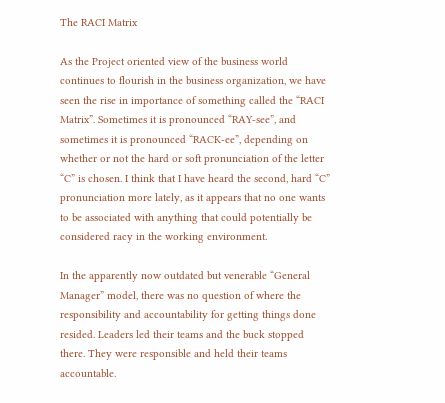The RACI Matrix

As the Project oriented view of the business world continues to flourish in the business organization, we have seen the rise in importance of something called the “RACI Matrix”. Sometimes it is pronounced “RAY-see”, and sometimes it is pronounced “RACK-ee”, depending on whether or not the hard or soft pronunciation of the letter “C” is chosen. I think that I have heard the second, hard “C” pronunciation more lately, as it appears that no one wants to be associated with anything that could potentially be considered racy in the working environment.

In the apparently now outdated but venerable “General Manager” model, there was no question of where the responsibility and accountability for getting things done resided. Leaders led their teams and the buck stopped there. They were responsible and held their teams accountable.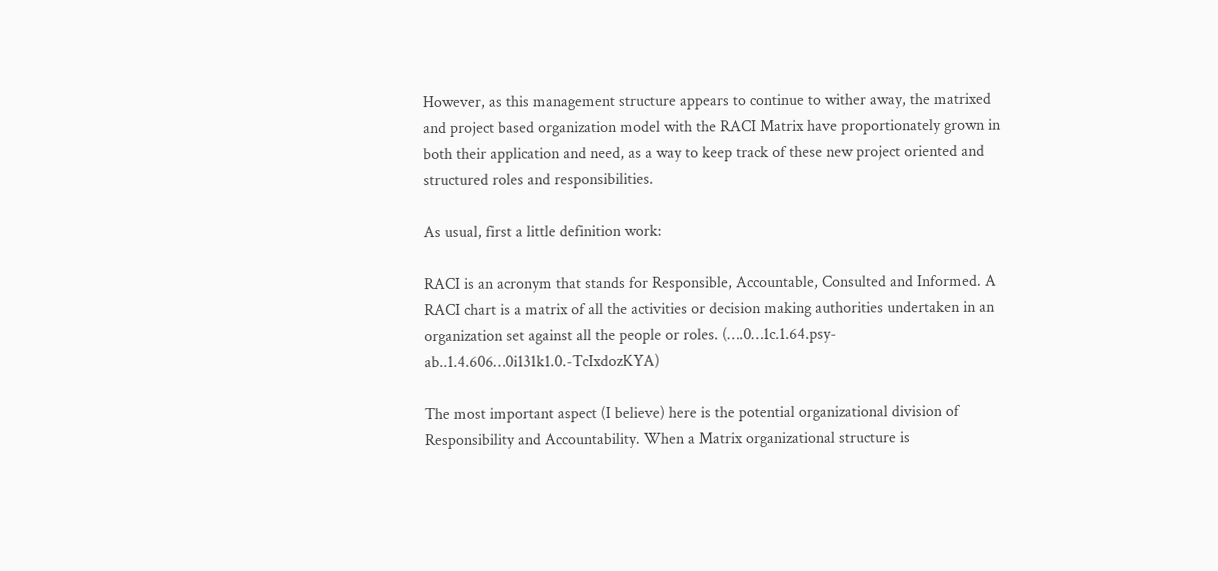However, as this management structure appears to continue to wither away, the matrixed and project based organization model with the RACI Matrix have proportionately grown in both their application and need, as a way to keep track of these new project oriented and structured roles and responsibilities.

As usual, first a little definition work:

RACI is an acronym that stands for Responsible, Accountable, Consulted and Informed. A RACI chart is a matrix of all the activities or decision making authorities undertaken in an organization set against all the people or roles. (….0…1c.1.64.psy-ab..1.4.606…0i131k1.0.-TcIxdozKYA)

The most important aspect (I believe) here is the potential organizational division of Responsibility and Accountability. When a Matrix organizational structure is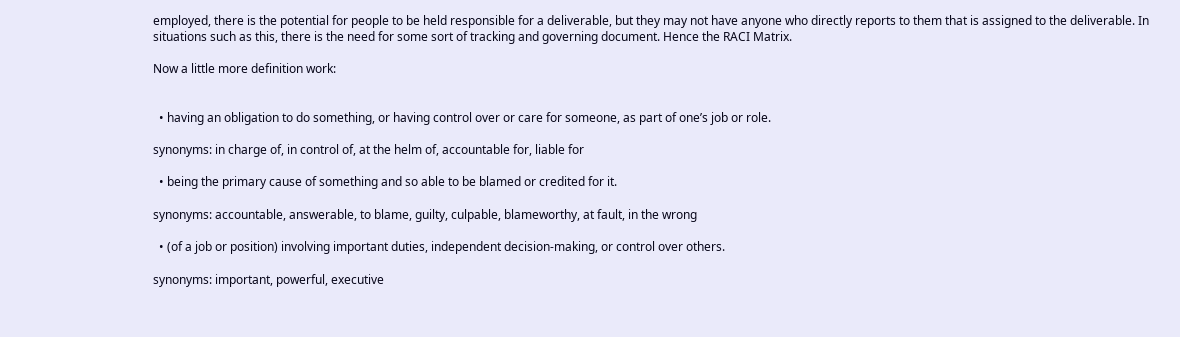employed, there is the potential for people to be held responsible for a deliverable, but they may not have anyone who directly reports to them that is assigned to the deliverable. In situations such as this, there is the need for some sort of tracking and governing document. Hence the RACI Matrix.

Now a little more definition work:


  • having an obligation to do something, or having control over or care for someone, as part of one’s job or role.

synonyms: in charge of, in control of, at the helm of, accountable for, liable for

  • being the primary cause of something and so able to be blamed or credited for it.

synonyms: accountable, answerable, to blame, guilty, culpable, blameworthy, at fault, in the wrong

  • (of a job or position) involving important duties, independent decision-making, or control over others.

synonyms: important, powerful, executive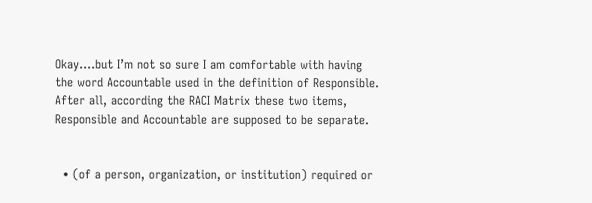Okay….but I’m not so sure I am comfortable with having the word Accountable used in the definition of Responsible. After all, according the RACI Matrix these two items, Responsible and Accountable are supposed to be separate.


  • (of a person, organization, or institution) required or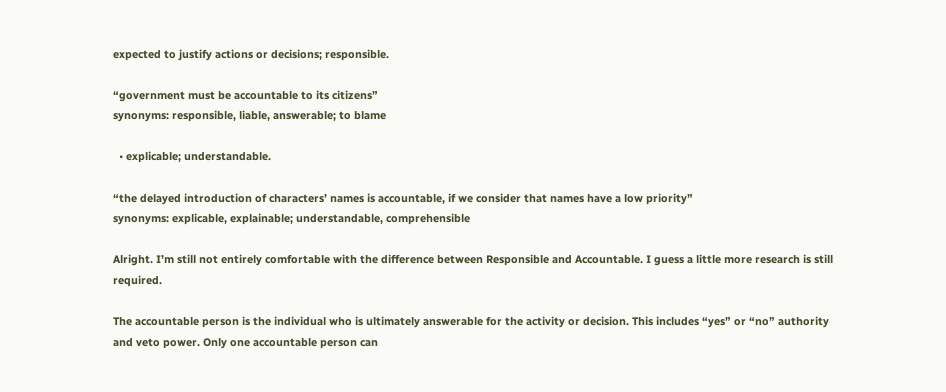expected to justify actions or decisions; responsible.

“government must be accountable to its citizens”
synonyms: responsible, liable, answerable; to blame

  • explicable; understandable.

“the delayed introduction of characters’ names is accountable, if we consider that names have a low priority”
synonyms: explicable, explainable; understandable, comprehensible

Alright. I’m still not entirely comfortable with the difference between Responsible and Accountable. I guess a little more research is still required.

The accountable person is the individual who is ultimately answerable for the activity or decision. This includes “yes” or “no” authority and veto power. Only one accountable person can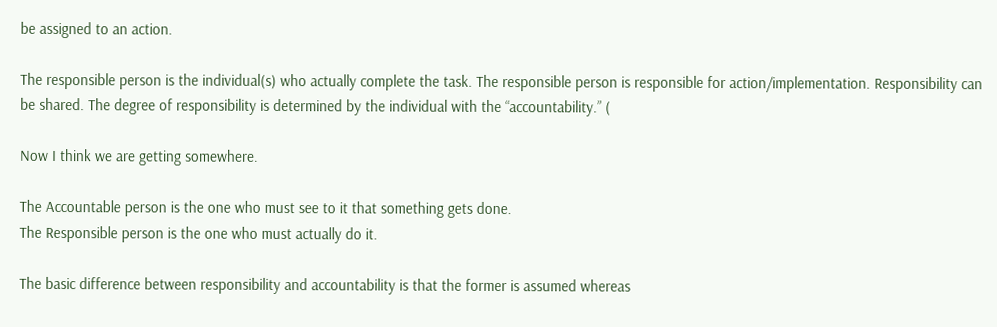be assigned to an action.

The responsible person is the individual(s) who actually complete the task. The responsible person is responsible for action/implementation. Responsibility can be shared. The degree of responsibility is determined by the individual with the “accountability.” (

Now I think we are getting somewhere.

The Accountable person is the one who must see to it that something gets done.
The Responsible person is the one who must actually do it.

The basic difference between responsibility and accountability is that the former is assumed whereas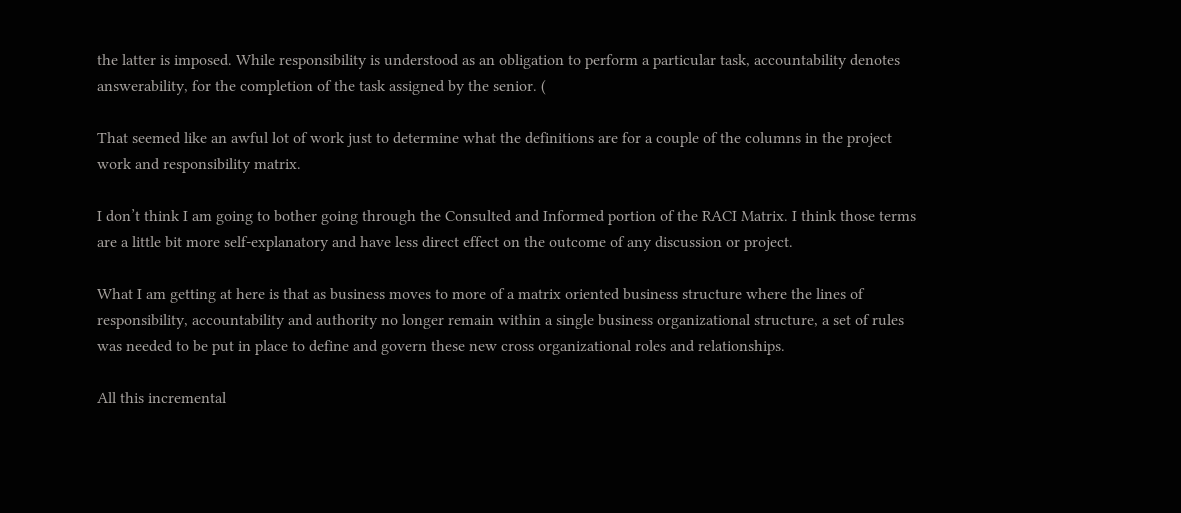the latter is imposed. While responsibility is understood as an obligation to perform a particular task, accountability denotes answerability, for the completion of the task assigned by the senior. (

That seemed like an awful lot of work just to determine what the definitions are for a couple of the columns in the project work and responsibility matrix.

I don’t think I am going to bother going through the Consulted and Informed portion of the RACI Matrix. I think those terms are a little bit more self-explanatory and have less direct effect on the outcome of any discussion or project.

What I am getting at here is that as business moves to more of a matrix oriented business structure where the lines of responsibility, accountability and authority no longer remain within a single business organizational structure, a set of rules was needed to be put in place to define and govern these new cross organizational roles and relationships.

All this incremental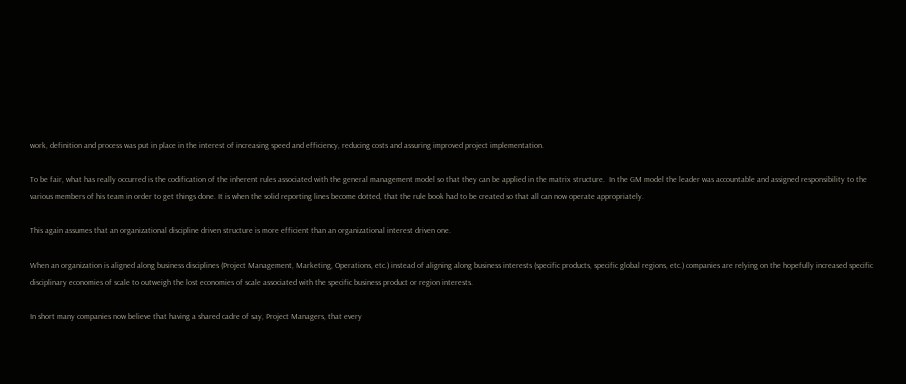work, definition and process was put in place in the interest of increasing speed and efficiency, reducing costs and assuring improved project implementation.

To be fair, what has really occurred is the codification of the inherent rules associated with the general management model so that they can be applied in the matrix structure.  In the GM model the leader was accountable and assigned responsibility to the various members of his team in order to get things done. It is when the solid reporting lines become dotted, that the rule book had to be created so that all can now operate appropriately.

This again assumes that an organizational discipline driven structure is more efficient than an organizational interest driven one.

When an organization is aligned along business disciplines (Project Management, Marketing, Operations, etc.) instead of aligning along business interests (specific products, specific global regions, etc.) companies are relying on the hopefully increased specific disciplinary economies of scale to outweigh the lost economies of scale associated with the specific business product or region interests.

In short many companies now believe that having a shared cadre of say, Project Managers, that every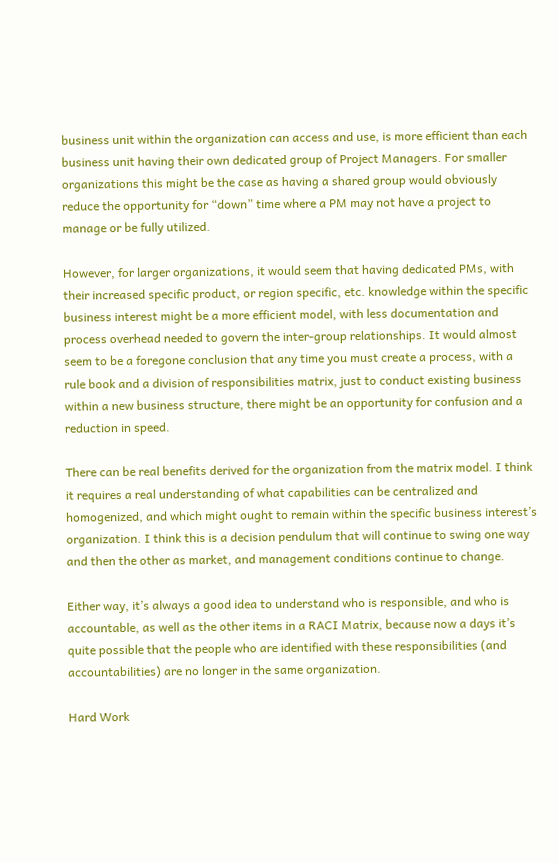business unit within the organization can access and use, is more efficient than each business unit having their own dedicated group of Project Managers. For smaller organizations this might be the case as having a shared group would obviously reduce the opportunity for “down” time where a PM may not have a project to manage or be fully utilized.

However, for larger organizations, it would seem that having dedicated PMs, with their increased specific product, or region specific, etc. knowledge within the specific business interest might be a more efficient model, with less documentation and process overhead needed to govern the inter-group relationships. It would almost seem to be a foregone conclusion that any time you must create a process, with a rule book and a division of responsibilities matrix, just to conduct existing business within a new business structure, there might be an opportunity for confusion and a reduction in speed.

There can be real benefits derived for the organization from the matrix model. I think it requires a real understanding of what capabilities can be centralized and homogenized, and which might ought to remain within the specific business interest’s organization. I think this is a decision pendulum that will continue to swing one way and then the other as market, and management conditions continue to change.

Either way, it’s always a good idea to understand who is responsible, and who is accountable, as well as the other items in a RACI Matrix, because now a days it’s quite possible that the people who are identified with these responsibilities (and accountabilities) are no longer in the same organization.

Hard Work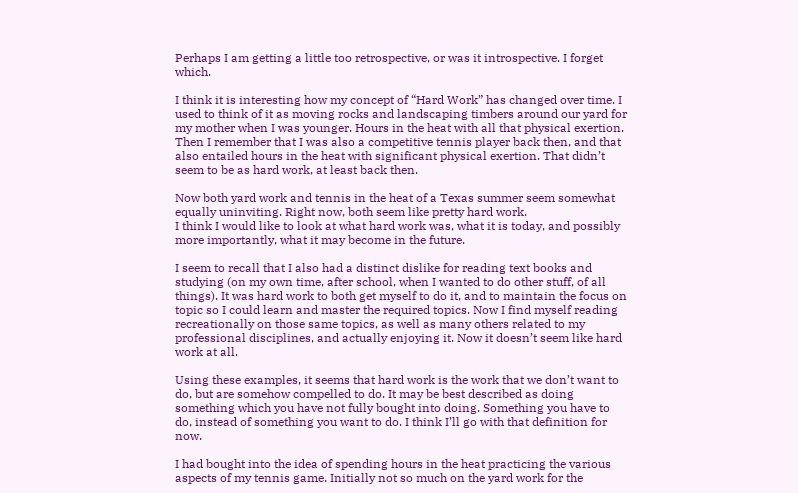Perhaps I am getting a little too retrospective, or was it introspective. I forget which.

I think it is interesting how my concept of “Hard Work” has changed over time. I used to think of it as moving rocks and landscaping timbers around our yard for my mother when I was younger. Hours in the heat with all that physical exertion. Then I remember that I was also a competitive tennis player back then, and that also entailed hours in the heat with significant physical exertion. That didn’t seem to be as hard work, at least back then.

Now both yard work and tennis in the heat of a Texas summer seem somewhat equally uninviting. Right now, both seem like pretty hard work.
I think I would like to look at what hard work was, what it is today, and possibly more importantly, what it may become in the future.

I seem to recall that I also had a distinct dislike for reading text books and studying (on my own time, after school, when I wanted to do other stuff, of all things). It was hard work to both get myself to do it, and to maintain the focus on topic so I could learn and master the required topics. Now I find myself reading recreationally on those same topics, as well as many others related to my professional disciplines, and actually enjoying it. Now it doesn’t seem like hard work at all.

Using these examples, it seems that hard work is the work that we don’t want to do, but are somehow compelled to do. It may be best described as doing something which you have not fully bought into doing. Something you have to do, instead of something you want to do. I think I’ll go with that definition for now.

I had bought into the idea of spending hours in the heat practicing the various aspects of my tennis game. Initially not so much on the yard work for the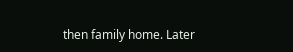then family home. Later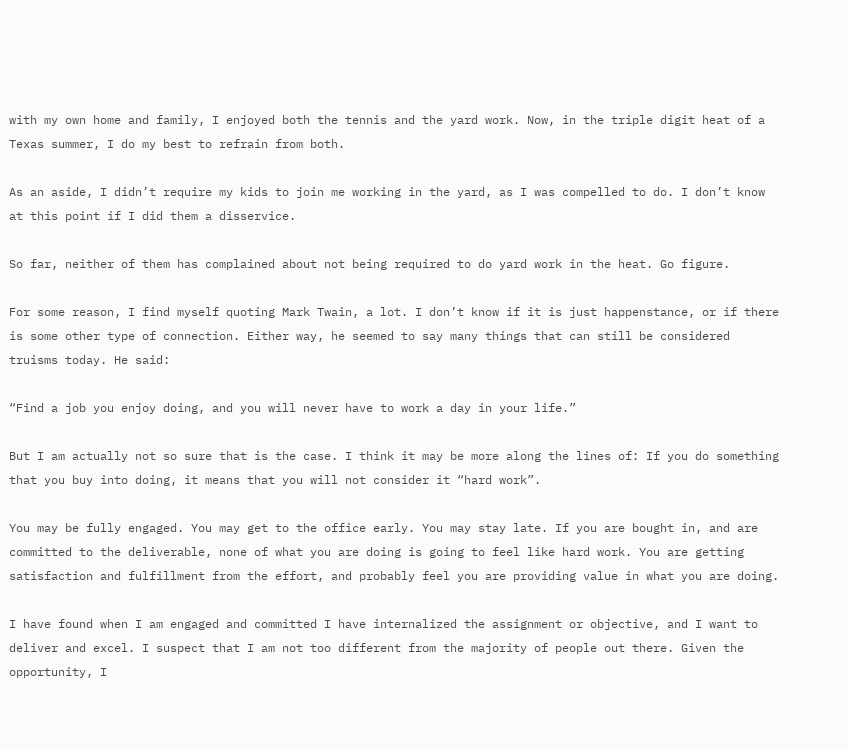with my own home and family, I enjoyed both the tennis and the yard work. Now, in the triple digit heat of a Texas summer, I do my best to refrain from both.

As an aside, I didn’t require my kids to join me working in the yard, as I was compelled to do. I don’t know at this point if I did them a disservice.

So far, neither of them has complained about not being required to do yard work in the heat. Go figure.

For some reason, I find myself quoting Mark Twain, a lot. I don’t know if it is just happenstance, or if there is some other type of connection. Either way, he seemed to say many things that can still be considered truisms today. He said:

“Find a job you enjoy doing, and you will never have to work a day in your life.”

But I am actually not so sure that is the case. I think it may be more along the lines of: If you do something that you buy into doing, it means that you will not consider it “hard work”.

You may be fully engaged. You may get to the office early. You may stay late. If you are bought in, and are committed to the deliverable, none of what you are doing is going to feel like hard work. You are getting satisfaction and fulfillment from the effort, and probably feel you are providing value in what you are doing.

I have found when I am engaged and committed I have internalized the assignment or objective, and I want to deliver and excel. I suspect that I am not too different from the majority of people out there. Given the opportunity, I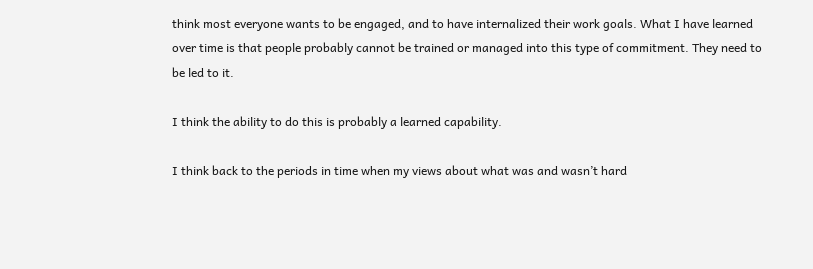think most everyone wants to be engaged, and to have internalized their work goals. What I have learned over time is that people probably cannot be trained or managed into this type of commitment. They need to be led to it.

I think the ability to do this is probably a learned capability.

I think back to the periods in time when my views about what was and wasn’t hard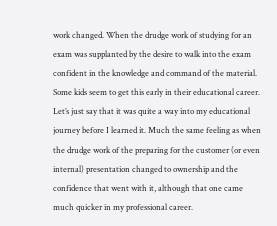work changed. When the drudge work of studying for an exam was supplanted by the desire to walk into the exam confident in the knowledge and command of the material. Some kids seem to get this early in their educational career. Let’s just say that it was quite a way into my educational journey before I learned it. Much the same feeling as when the drudge work of the preparing for the customer (or even internal) presentation changed to ownership and the confidence that went with it, although that one came much quicker in my professional career.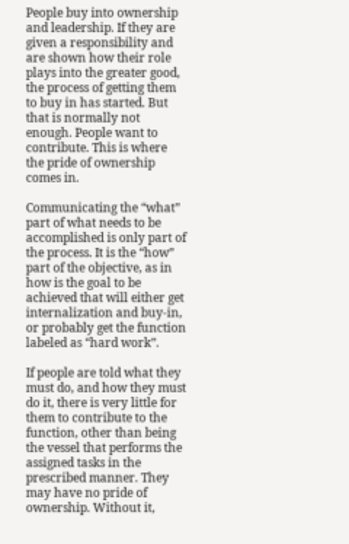People buy into ownership and leadership. If they are given a responsibility and are shown how their role plays into the greater good, the process of getting them to buy in has started. But that is normally not enough. People want to contribute. This is where the pride of ownership comes in.

Communicating the “what” part of what needs to be accomplished is only part of the process. It is the “how” part of the objective, as in how is the goal to be achieved that will either get internalization and buy-in, or probably get the function labeled as “hard work”.

If people are told what they must do, and how they must do it, there is very little for them to contribute to the function, other than being the vessel that performs the assigned tasks in the prescribed manner. They may have no pride of ownership. Without it,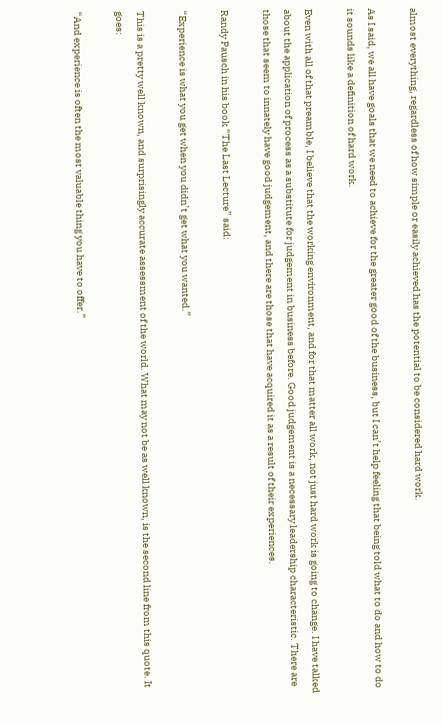almost everything, regardless of how simple or easily achieved has the potential to be considered hard work.

As I said, we all have goals that we need to achieve for the greater good of the business, but I can’t help feeling that being told what to do and how to do it sounds like a definition of hard work.

Even with all of that preamble, I believe that the working environment, and for that matter all work, not just hard work is going to change. I have talked about the application of process as a substitute for judgement in business before. Good judgement is a necessary leadership characteristic. There are those that seem to innately have good judgement, and there are those that have acquired it as a result of their experiences.

Randy Pausch in his book “The Last Lecture” said:

“Experience is what you get when you didn’t get what you wanted.”

This is a pretty well known, and surprisingly accurate assessment of the world. What may not be as well known, is the second line from this quote. It goes:

“And experience is often the most valuable thing you have to offer.”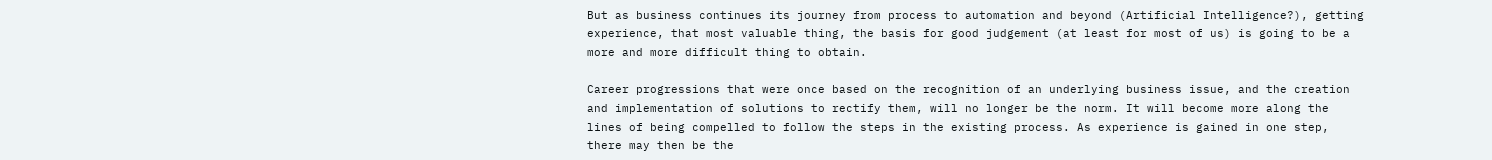But as business continues its journey from process to automation and beyond (Artificial Intelligence?), getting experience, that most valuable thing, the basis for good judgement (at least for most of us) is going to be a more and more difficult thing to obtain.

Career progressions that were once based on the recognition of an underlying business issue, and the creation and implementation of solutions to rectify them, will no longer be the norm. It will become more along the lines of being compelled to follow the steps in the existing process. As experience is gained in one step, there may then be the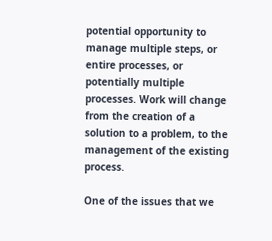potential opportunity to manage multiple steps, or entire processes, or potentially multiple processes. Work will change from the creation of a solution to a problem, to the management of the existing process.

One of the issues that we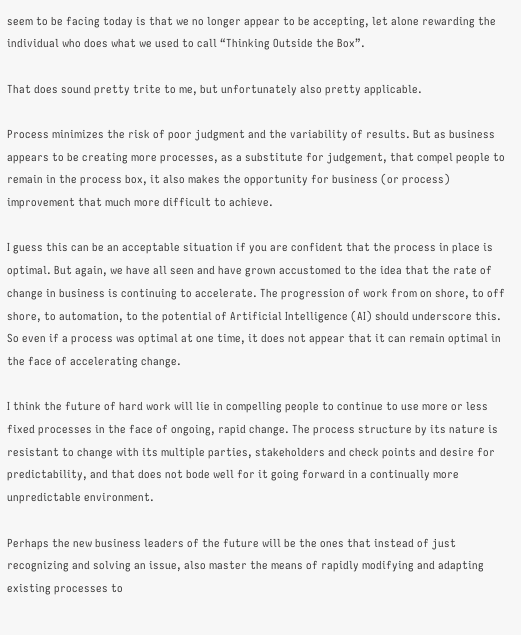seem to be facing today is that we no longer appear to be accepting, let alone rewarding the individual who does what we used to call “Thinking Outside the Box”.

That does sound pretty trite to me, but unfortunately also pretty applicable.

Process minimizes the risk of poor judgment and the variability of results. But as business appears to be creating more processes, as a substitute for judgement, that compel people to remain in the process box, it also makes the opportunity for business (or process) improvement that much more difficult to achieve.

I guess this can be an acceptable situation if you are confident that the process in place is optimal. But again, we have all seen and have grown accustomed to the idea that the rate of change in business is continuing to accelerate. The progression of work from on shore, to off shore, to automation, to the potential of Artificial Intelligence (AI) should underscore this. So even if a process was optimal at one time, it does not appear that it can remain optimal in the face of accelerating change.

I think the future of hard work will lie in compelling people to continue to use more or less fixed processes in the face of ongoing, rapid change. The process structure by its nature is resistant to change with its multiple parties, stakeholders and check points and desire for predictability, and that does not bode well for it going forward in a continually more unpredictable environment.

Perhaps the new business leaders of the future will be the ones that instead of just recognizing and solving an issue, also master the means of rapidly modifying and adapting existing processes to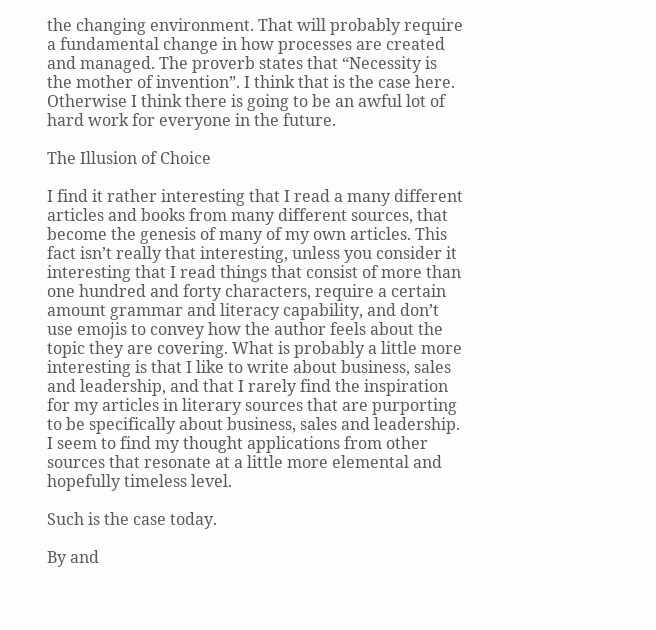the changing environment. That will probably require a fundamental change in how processes are created and managed. The proverb states that “Necessity is the mother of invention”. I think that is the case here. Otherwise I think there is going to be an awful lot of hard work for everyone in the future.

The Illusion of Choice

I find it rather interesting that I read a many different articles and books from many different sources, that become the genesis of many of my own articles. This fact isn’t really that interesting, unless you consider it interesting that I read things that consist of more than one hundred and forty characters, require a certain amount grammar and literacy capability, and don’t use emojis to convey how the author feels about the topic they are covering. What is probably a little more interesting is that I like to write about business, sales and leadership, and that I rarely find the inspiration for my articles in literary sources that are purporting to be specifically about business, sales and leadership. I seem to find my thought applications from other sources that resonate at a little more elemental and hopefully timeless level.

Such is the case today.

By and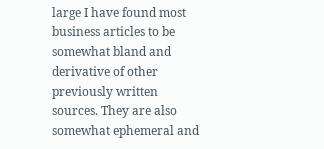large I have found most business articles to be somewhat bland and derivative of other previously written sources. They are also somewhat ephemeral and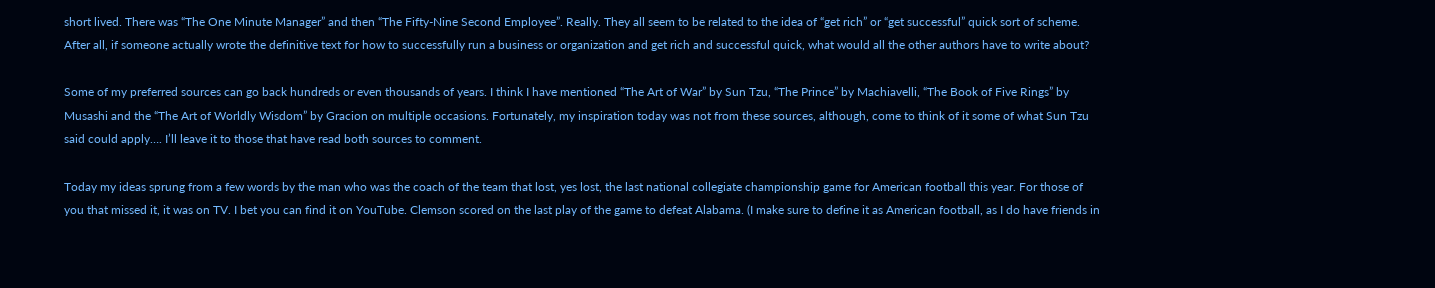short lived. There was “The One Minute Manager” and then “The Fifty-Nine Second Employee”. Really. They all seem to be related to the idea of “get rich” or “get successful” quick sort of scheme. After all, if someone actually wrote the definitive text for how to successfully run a business or organization and get rich and successful quick, what would all the other authors have to write about?

Some of my preferred sources can go back hundreds or even thousands of years. I think I have mentioned “The Art of War” by Sun Tzu, “The Prince” by Machiavelli, “The Book of Five Rings” by Musashi and the “The Art of Worldly Wisdom” by Gracion on multiple occasions. Fortunately, my inspiration today was not from these sources, although, come to think of it some of what Sun Tzu said could apply…. I’ll leave it to those that have read both sources to comment.

Today my ideas sprung from a few words by the man who was the coach of the team that lost, yes lost, the last national collegiate championship game for American football this year. For those of you that missed it, it was on TV. I bet you can find it on YouTube. Clemson scored on the last play of the game to defeat Alabama. (I make sure to define it as American football, as I do have friends in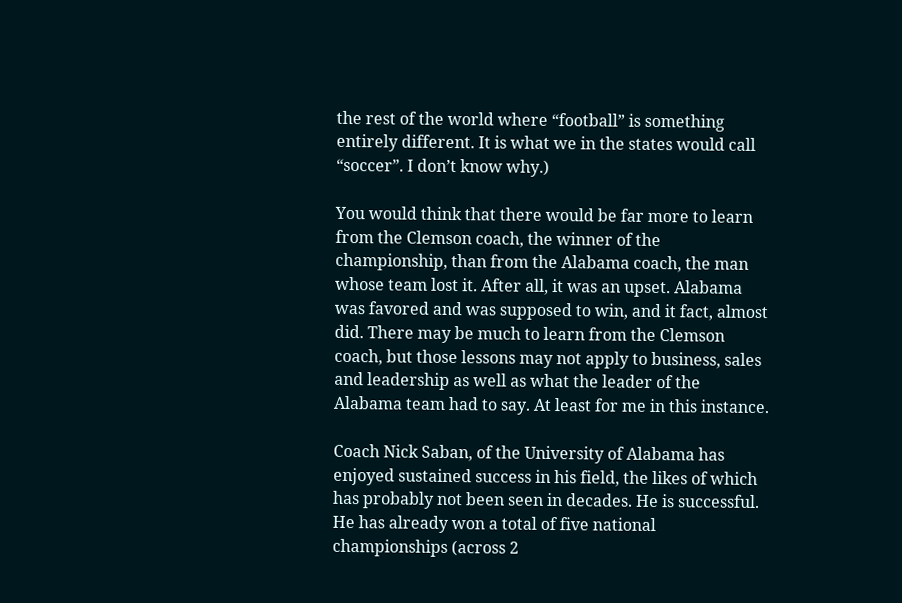the rest of the world where “football” is something entirely different. It is what we in the states would call “soccer”. I don’t know why.)

You would think that there would be far more to learn from the Clemson coach, the winner of the championship, than from the Alabama coach, the man whose team lost it. After all, it was an upset. Alabama was favored and was supposed to win, and it fact, almost did. There may be much to learn from the Clemson coach, but those lessons may not apply to business, sales and leadership as well as what the leader of the Alabama team had to say. At least for me in this instance.

Coach Nick Saban, of the University of Alabama has enjoyed sustained success in his field, the likes of which has probably not been seen in decades. He is successful. He has already won a total of five national championships (across 2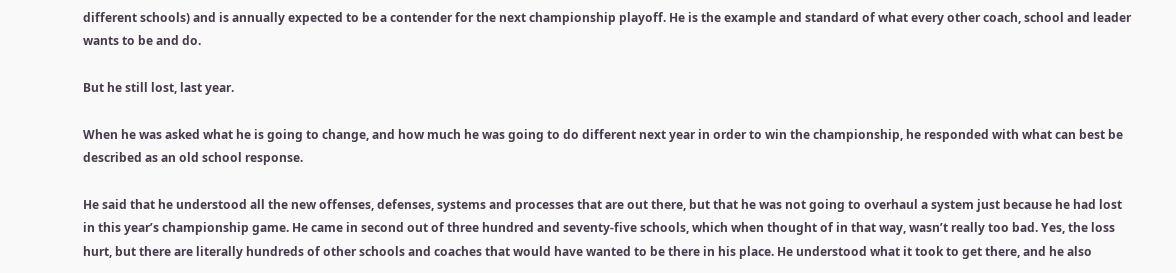different schools) and is annually expected to be a contender for the next championship playoff. He is the example and standard of what every other coach, school and leader wants to be and do.

But he still lost, last year.

When he was asked what he is going to change, and how much he was going to do different next year in order to win the championship, he responded with what can best be described as an old school response.

He said that he understood all the new offenses, defenses, systems and processes that are out there, but that he was not going to overhaul a system just because he had lost in this year’s championship game. He came in second out of three hundred and seventy-five schools, which when thought of in that way, wasn’t really too bad. Yes, the loss hurt, but there are literally hundreds of other schools and coaches that would have wanted to be there in his place. He understood what it took to get there, and he also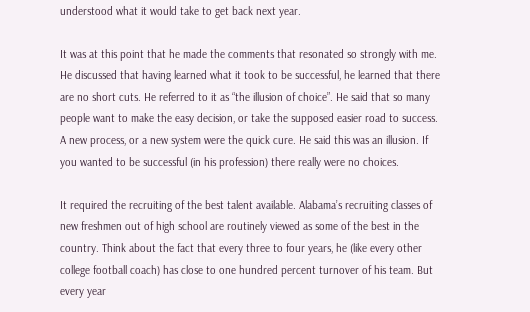understood what it would take to get back next year.

It was at this point that he made the comments that resonated so strongly with me. He discussed that having learned what it took to be successful, he learned that there are no short cuts. He referred to it as “the illusion of choice”. He said that so many people want to make the easy decision, or take the supposed easier road to success. A new process, or a new system were the quick cure. He said this was an illusion. If you wanted to be successful (in his profession) there really were no choices.

It required the recruiting of the best talent available. Alabama’s recruiting classes of new freshmen out of high school are routinely viewed as some of the best in the country. Think about the fact that every three to four years, he (like every other college football coach) has close to one hundred percent turnover of his team. But every year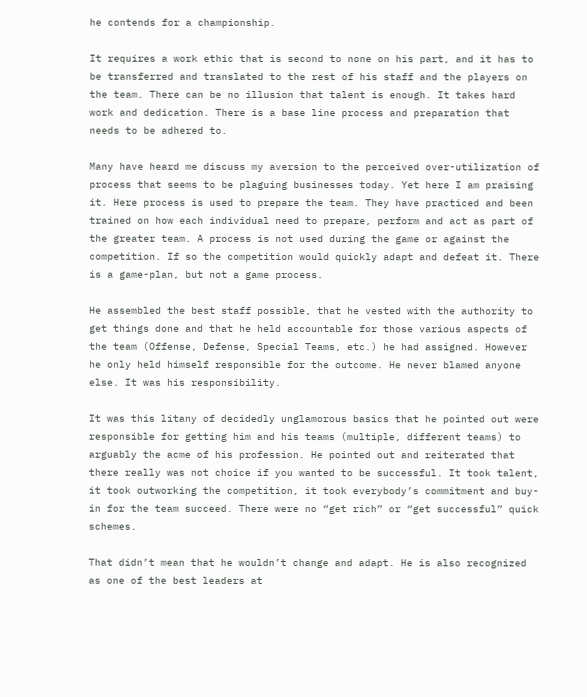he contends for a championship.

It requires a work ethic that is second to none on his part, and it has to be transferred and translated to the rest of his staff and the players on the team. There can be no illusion that talent is enough. It takes hard work and dedication. There is a base line process and preparation that needs to be adhered to.

Many have heard me discuss my aversion to the perceived over-utilization of process that seems to be plaguing businesses today. Yet here I am praising it. Here process is used to prepare the team. They have practiced and been trained on how each individual need to prepare, perform and act as part of the greater team. A process is not used during the game or against the competition. If so the competition would quickly adapt and defeat it. There is a game-plan, but not a game process.

He assembled the best staff possible, that he vested with the authority to get things done and that he held accountable for those various aspects of the team (Offense, Defense, Special Teams, etc.) he had assigned. However he only held himself responsible for the outcome. He never blamed anyone else. It was his responsibility.

It was this litany of decidedly unglamorous basics that he pointed out were responsible for getting him and his teams (multiple, different teams) to arguably the acme of his profession. He pointed out and reiterated that there really was not choice if you wanted to be successful. It took talent, it took outworking the competition, it took everybody’s commitment and buy-in for the team succeed. There were no “get rich” or “get successful” quick schemes.

That didn’t mean that he wouldn’t change and adapt. He is also recognized as one of the best leaders at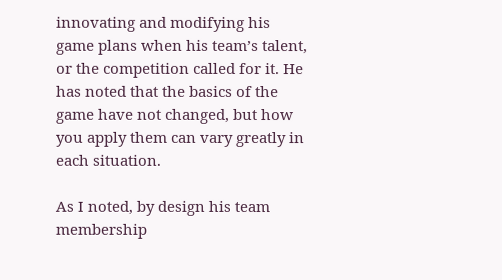innovating and modifying his game plans when his team’s talent, or the competition called for it. He has noted that the basics of the game have not changed, but how you apply them can vary greatly in each situation.

As I noted, by design his team membership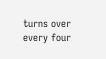turns over every four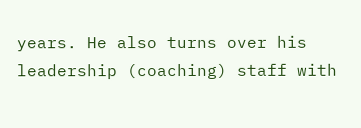years. He also turns over his leadership (coaching) staff with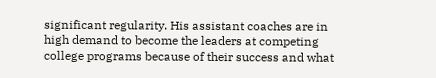significant regularity. His assistant coaches are in high demand to become the leaders at competing college programs because of their success and what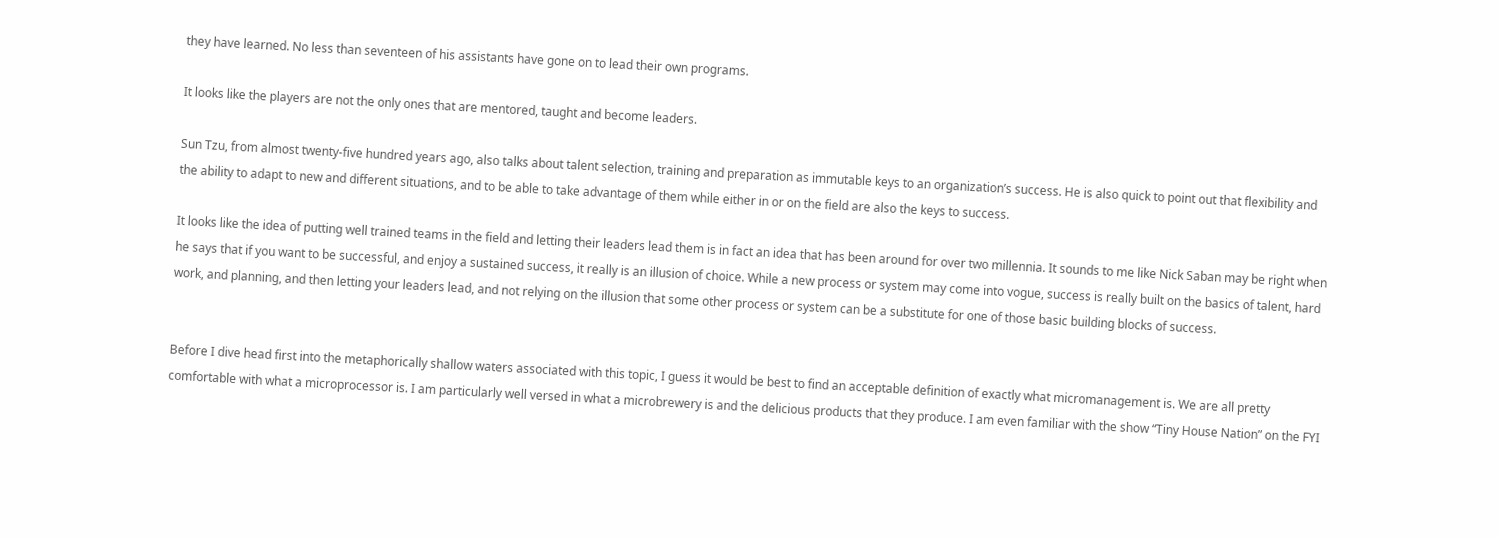they have learned. No less than seventeen of his assistants have gone on to lead their own programs.

It looks like the players are not the only ones that are mentored, taught and become leaders.

Sun Tzu, from almost twenty-five hundred years ago, also talks about talent selection, training and preparation as immutable keys to an organization’s success. He is also quick to point out that flexibility and the ability to adapt to new and different situations, and to be able to take advantage of them while either in or on the field are also the keys to success.

It looks like the idea of putting well trained teams in the field and letting their leaders lead them is in fact an idea that has been around for over two millennia. It sounds to me like Nick Saban may be right when he says that if you want to be successful, and enjoy a sustained success, it really is an illusion of choice. While a new process or system may come into vogue, success is really built on the basics of talent, hard work, and planning, and then letting your leaders lead, and not relying on the illusion that some other process or system can be a substitute for one of those basic building blocks of success.


Before I dive head first into the metaphorically shallow waters associated with this topic, I guess it would be best to find an acceptable definition of exactly what micromanagement is. We are all pretty comfortable with what a microprocessor is. I am particularly well versed in what a microbrewery is and the delicious products that they produce. I am even familiar with the show “Tiny House Nation” on the FYI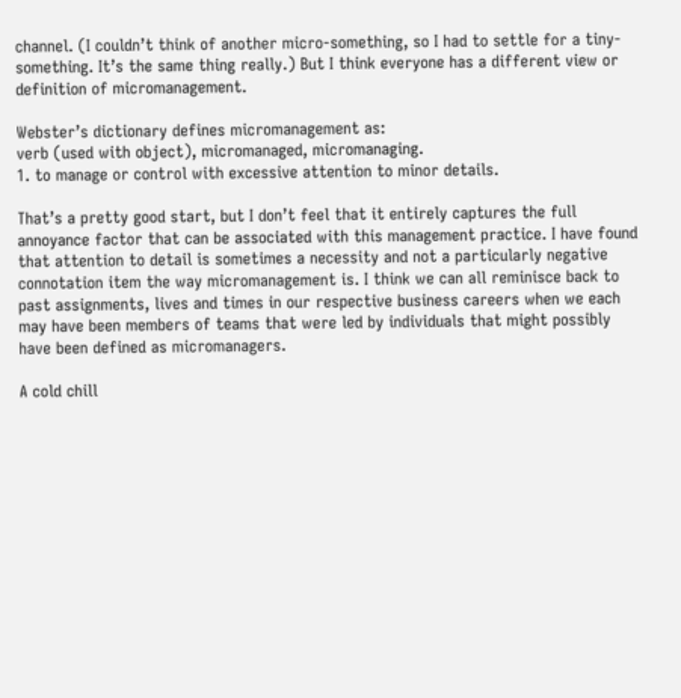channel. (I couldn’t think of another micro-something, so I had to settle for a tiny-something. It’s the same thing really.) But I think everyone has a different view or definition of micromanagement.

Webster’s dictionary defines micromanagement as:
verb (used with object), micromanaged, micromanaging.
1. to manage or control with excessive attention to minor details.

That’s a pretty good start, but I don’t feel that it entirely captures the full annoyance factor that can be associated with this management practice. I have found that attention to detail is sometimes a necessity and not a particularly negative connotation item the way micromanagement is. I think we can all reminisce back to past assignments, lives and times in our respective business careers when we each may have been members of teams that were led by individuals that might possibly have been defined as micromanagers.

A cold chill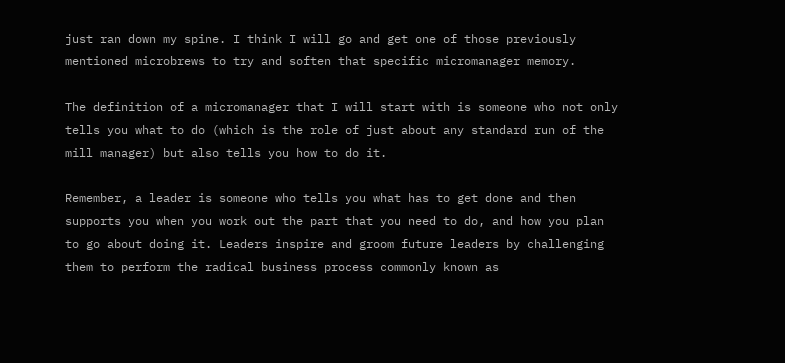just ran down my spine. I think I will go and get one of those previously mentioned microbrews to try and soften that specific micromanager memory.

The definition of a micromanager that I will start with is someone who not only tells you what to do (which is the role of just about any standard run of the mill manager) but also tells you how to do it.

Remember, a leader is someone who tells you what has to get done and then supports you when you work out the part that you need to do, and how you plan to go about doing it. Leaders inspire and groom future leaders by challenging them to perform the radical business process commonly known as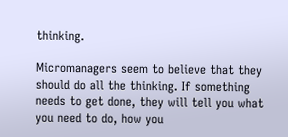thinking.

Micromanagers seem to believe that they should do all the thinking. If something needs to get done, they will tell you what you need to do, how you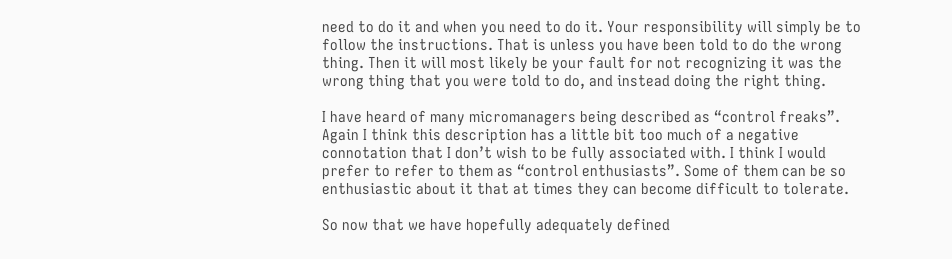need to do it and when you need to do it. Your responsibility will simply be to follow the instructions. That is unless you have been told to do the wrong thing. Then it will most likely be your fault for not recognizing it was the wrong thing that you were told to do, and instead doing the right thing.

I have heard of many micromanagers being described as “control freaks”. Again I think this description has a little bit too much of a negative connotation that I don’t wish to be fully associated with. I think I would prefer to refer to them as “control enthusiasts”. Some of them can be so enthusiastic about it that at times they can become difficult to tolerate.

So now that we have hopefully adequately defined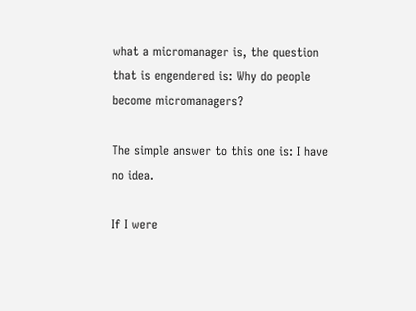what a micromanager is, the question that is engendered is: Why do people become micromanagers?

The simple answer to this one is: I have no idea.

If I were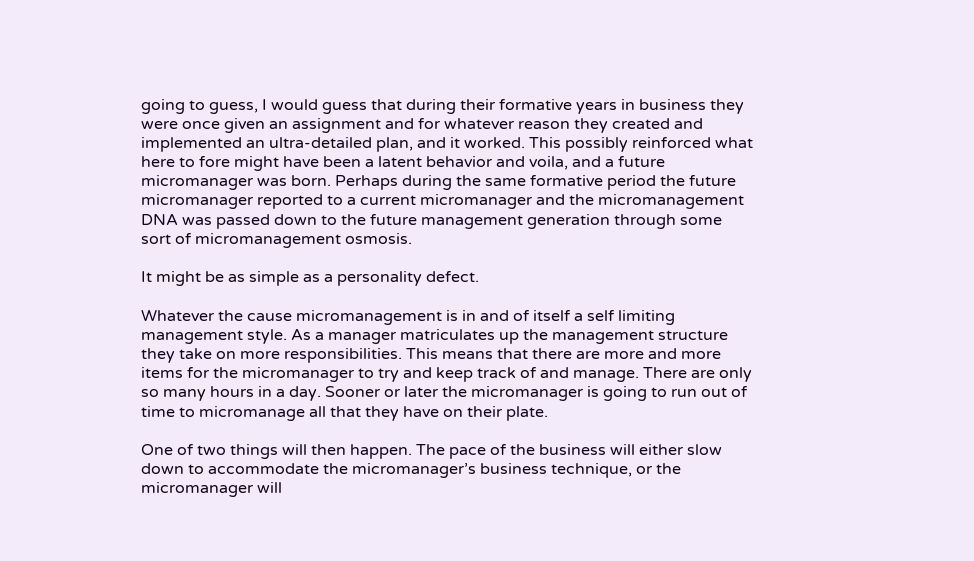going to guess, I would guess that during their formative years in business they were once given an assignment and for whatever reason they created and implemented an ultra-detailed plan, and it worked. This possibly reinforced what here to fore might have been a latent behavior and voila, and a future micromanager was born. Perhaps during the same formative period the future micromanager reported to a current micromanager and the micromanagement DNA was passed down to the future management generation through some sort of micromanagement osmosis.

It might be as simple as a personality defect.

Whatever the cause micromanagement is in and of itself a self limiting management style. As a manager matriculates up the management structure they take on more responsibilities. This means that there are more and more items for the micromanager to try and keep track of and manage. There are only so many hours in a day. Sooner or later the micromanager is going to run out of time to micromanage all that they have on their plate.

One of two things will then happen. The pace of the business will either slow down to accommodate the micromanager’s business technique, or the micromanager will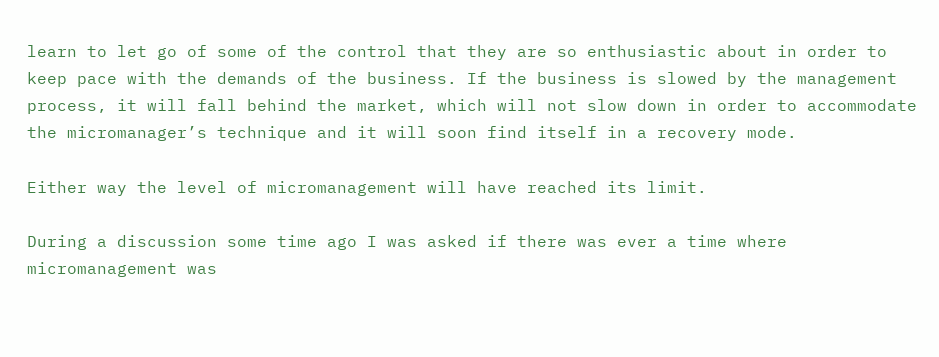learn to let go of some of the control that they are so enthusiastic about in order to keep pace with the demands of the business. If the business is slowed by the management process, it will fall behind the market, which will not slow down in order to accommodate the micromanager’s technique and it will soon find itself in a recovery mode.

Either way the level of micromanagement will have reached its limit.

During a discussion some time ago I was asked if there was ever a time where micromanagement was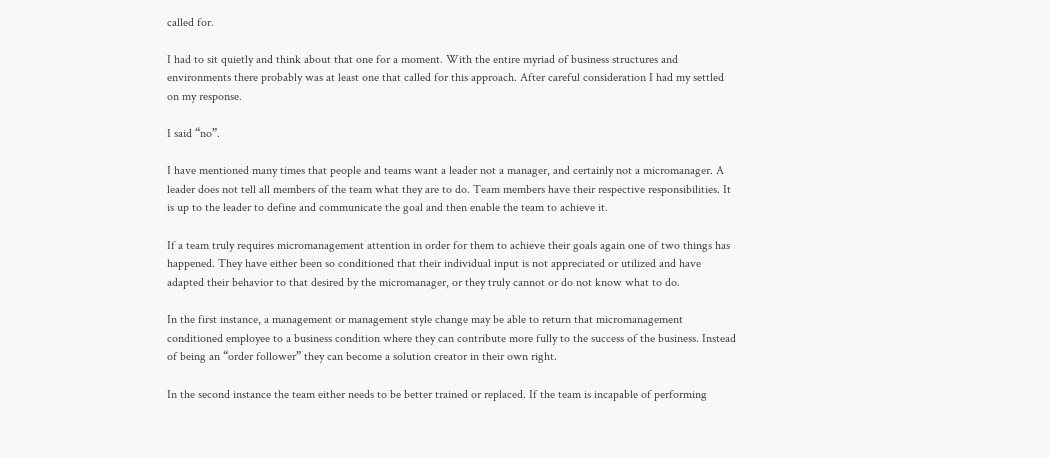called for.

I had to sit quietly and think about that one for a moment. With the entire myriad of business structures and environments there probably was at least one that called for this approach. After careful consideration I had my settled on my response.

I said “no”.

I have mentioned many times that people and teams want a leader not a manager, and certainly not a micromanager. A leader does not tell all members of the team what they are to do. Team members have their respective responsibilities. It is up to the leader to define and communicate the goal and then enable the team to achieve it.

If a team truly requires micromanagement attention in order for them to achieve their goals again one of two things has happened. They have either been so conditioned that their individual input is not appreciated or utilized and have adapted their behavior to that desired by the micromanager, or they truly cannot or do not know what to do.

In the first instance, a management or management style change may be able to return that micromanagement conditioned employee to a business condition where they can contribute more fully to the success of the business. Instead of being an “order follower” they can become a solution creator in their own right.

In the second instance the team either needs to be better trained or replaced. If the team is incapable of performing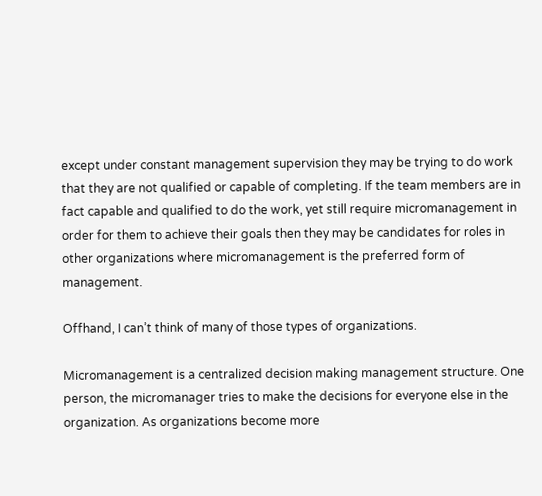except under constant management supervision they may be trying to do work that they are not qualified or capable of completing. If the team members are in fact capable and qualified to do the work, yet still require micromanagement in order for them to achieve their goals then they may be candidates for roles in other organizations where micromanagement is the preferred form of management.

Offhand, I can’t think of many of those types of organizations.

Micromanagement is a centralized decision making management structure. One person, the micromanager tries to make the decisions for everyone else in the organization. As organizations become more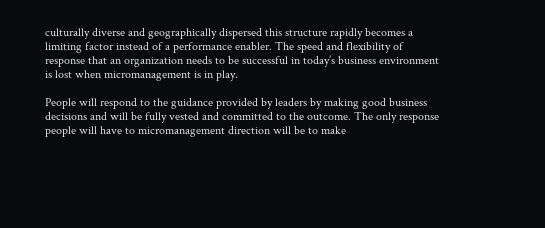culturally diverse and geographically dispersed this structure rapidly becomes a limiting factor instead of a performance enabler. The speed and flexibility of response that an organization needs to be successful in today’s business environment is lost when micromanagement is in play.

People will respond to the guidance provided by leaders by making good business decisions and will be fully vested and committed to the outcome. The only response people will have to micromanagement direction will be to make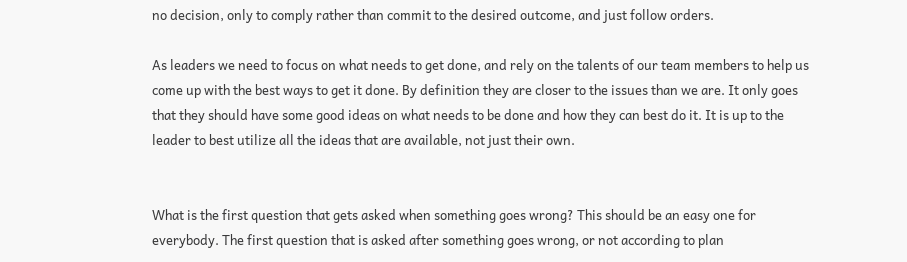no decision, only to comply rather than commit to the desired outcome, and just follow orders.

As leaders we need to focus on what needs to get done, and rely on the talents of our team members to help us come up with the best ways to get it done. By definition they are closer to the issues than we are. It only goes that they should have some good ideas on what needs to be done and how they can best do it. It is up to the leader to best utilize all the ideas that are available, not just their own.


What is the first question that gets asked when something goes wrong? This should be an easy one for everybody. The first question that is asked after something goes wrong, or not according to plan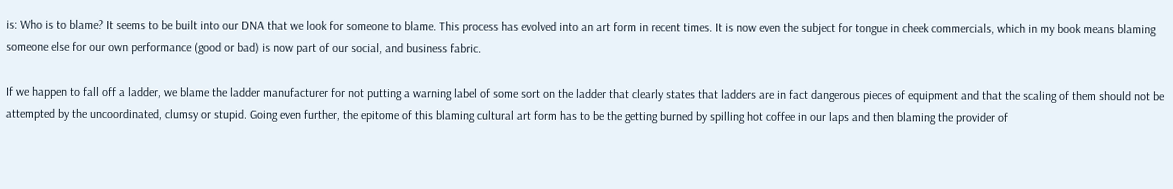is: Who is to blame? It seems to be built into our DNA that we look for someone to blame. This process has evolved into an art form in recent times. It is now even the subject for tongue in cheek commercials, which in my book means blaming someone else for our own performance (good or bad) is now part of our social, and business fabric.

If we happen to fall off a ladder, we blame the ladder manufacturer for not putting a warning label of some sort on the ladder that clearly states that ladders are in fact dangerous pieces of equipment and that the scaling of them should not be attempted by the uncoordinated, clumsy or stupid. Going even further, the epitome of this blaming cultural art form has to be the getting burned by spilling hot coffee in our laps and then blaming the provider of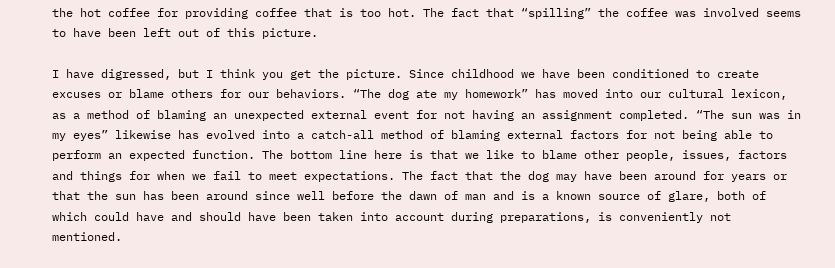the hot coffee for providing coffee that is too hot. The fact that “spilling” the coffee was involved seems to have been left out of this picture.

I have digressed, but I think you get the picture. Since childhood we have been conditioned to create excuses or blame others for our behaviors. “The dog ate my homework” has moved into our cultural lexicon, as a method of blaming an unexpected external event for not having an assignment completed. “The sun was in my eyes” likewise has evolved into a catch-all method of blaming external factors for not being able to perform an expected function. The bottom line here is that we like to blame other people, issues, factors and things for when we fail to meet expectations. The fact that the dog may have been around for years or that the sun has been around since well before the dawn of man and is a known source of glare, both of which could have and should have been taken into account during preparations, is conveniently not mentioned.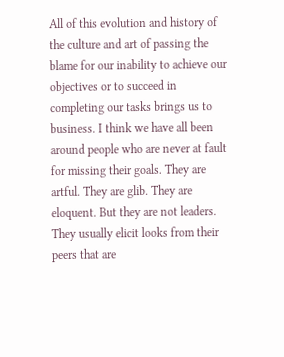All of this evolution and history of the culture and art of passing the blame for our inability to achieve our objectives or to succeed in completing our tasks brings us to business. I think we have all been around people who are never at fault for missing their goals. They are artful. They are glib. They are eloquent. But they are not leaders. They usually elicit looks from their peers that are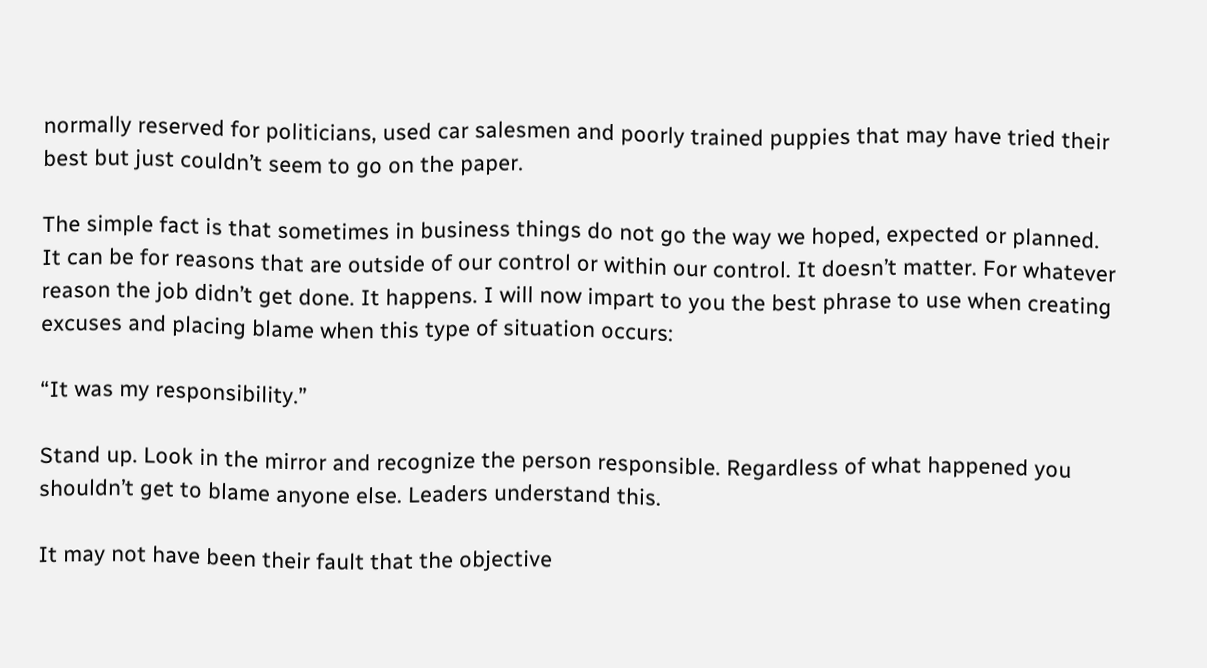normally reserved for politicians, used car salesmen and poorly trained puppies that may have tried their best but just couldn’t seem to go on the paper.

The simple fact is that sometimes in business things do not go the way we hoped, expected or planned. It can be for reasons that are outside of our control or within our control. It doesn’t matter. For whatever reason the job didn’t get done. It happens. I will now impart to you the best phrase to use when creating excuses and placing blame when this type of situation occurs:

“It was my responsibility.”

Stand up. Look in the mirror and recognize the person responsible. Regardless of what happened you shouldn’t get to blame anyone else. Leaders understand this.

It may not have been their fault that the objective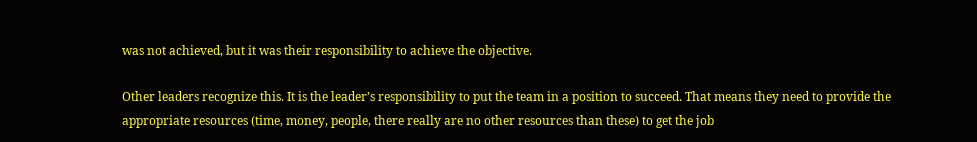was not achieved, but it was their responsibility to achieve the objective.

Other leaders recognize this. It is the leader’s responsibility to put the team in a position to succeed. That means they need to provide the appropriate resources (time, money, people, there really are no other resources than these) to get the job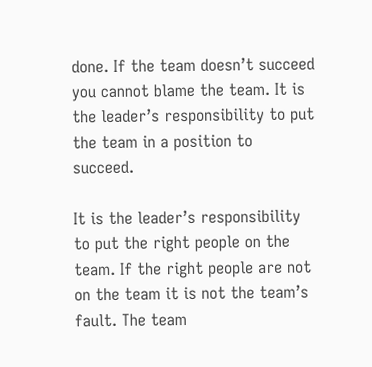done. If the team doesn’t succeed you cannot blame the team. It is the leader’s responsibility to put the team in a position to succeed.

It is the leader’s responsibility to put the right people on the team. If the right people are not on the team it is not the team’s fault. The team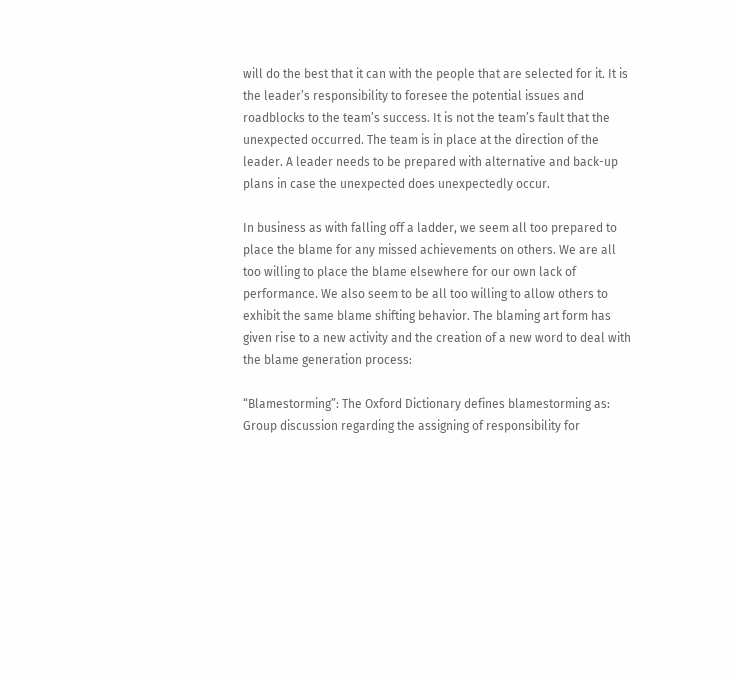will do the best that it can with the people that are selected for it. It is the leader’s responsibility to foresee the potential issues and roadblocks to the team’s success. It is not the team’s fault that the unexpected occurred. The team is in place at the direction of the leader. A leader needs to be prepared with alternative and back-up plans in case the unexpected does unexpectedly occur.

In business as with falling off a ladder, we seem all too prepared to place the blame for any missed achievements on others. We are all too willing to place the blame elsewhere for our own lack of performance. We also seem to be all too willing to allow others to exhibit the same blame shifting behavior. The blaming art form has given rise to a new activity and the creation of a new word to deal with the blame generation process:

“Blamestorming”: The Oxford Dictionary defines blamestorming as: Group discussion regarding the assigning of responsibility for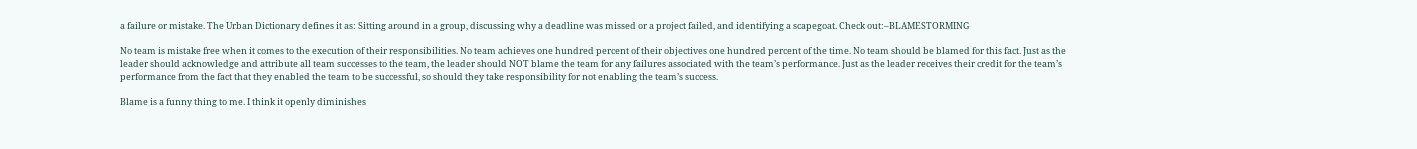a failure or mistake. The Urban Dictionary defines it as: Sitting around in a group, discussing why a deadline was missed or a project failed, and identifying a scapegoat. Check out:–BLAMESTORMING

No team is mistake free when it comes to the execution of their responsibilities. No team achieves one hundred percent of their objectives one hundred percent of the time. No team should be blamed for this fact. Just as the leader should acknowledge and attribute all team successes to the team, the leader should NOT blame the team for any failures associated with the team’s performance. Just as the leader receives their credit for the team’s performance from the fact that they enabled the team to be successful, so should they take responsibility for not enabling the team’s success.

Blame is a funny thing to me. I think it openly diminishes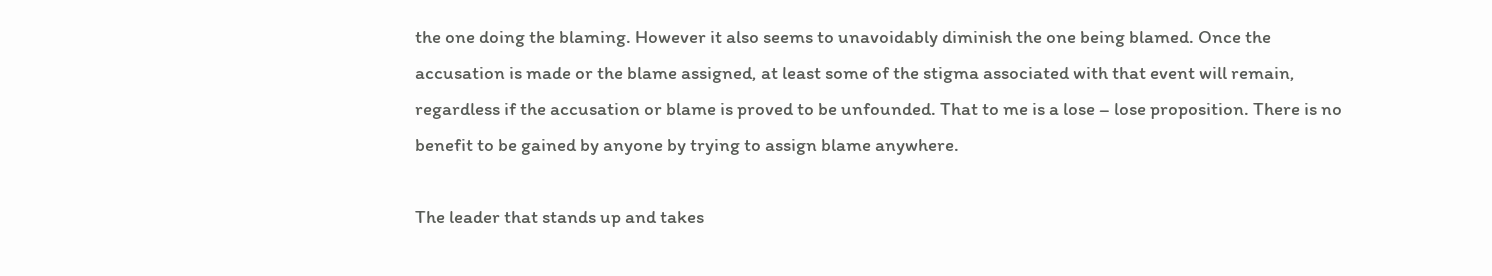the one doing the blaming. However it also seems to unavoidably diminish the one being blamed. Once the accusation is made or the blame assigned, at least some of the stigma associated with that event will remain, regardless if the accusation or blame is proved to be unfounded. That to me is a lose – lose proposition. There is no benefit to be gained by anyone by trying to assign blame anywhere.

The leader that stands up and takes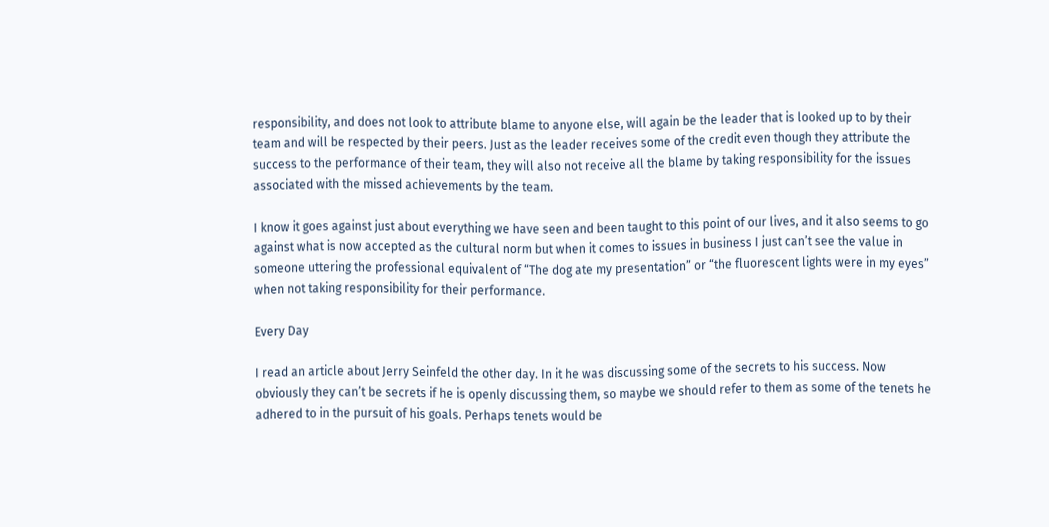responsibility, and does not look to attribute blame to anyone else, will again be the leader that is looked up to by their team and will be respected by their peers. Just as the leader receives some of the credit even though they attribute the success to the performance of their team, they will also not receive all the blame by taking responsibility for the issues associated with the missed achievements by the team.

I know it goes against just about everything we have seen and been taught to this point of our lives, and it also seems to go against what is now accepted as the cultural norm but when it comes to issues in business I just can’t see the value in someone uttering the professional equivalent of “The dog ate my presentation” or “the fluorescent lights were in my eyes” when not taking responsibility for their performance.

Every Day

I read an article about Jerry Seinfeld the other day. In it he was discussing some of the secrets to his success. Now obviously they can’t be secrets if he is openly discussing them, so maybe we should refer to them as some of the tenets he adhered to in the pursuit of his goals. Perhaps tenets would be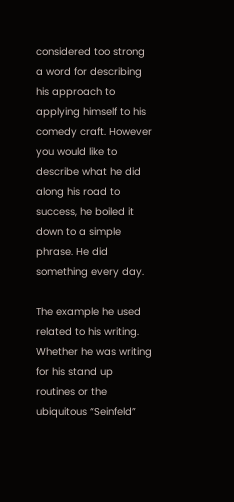considered too strong a word for describing his approach to applying himself to his comedy craft. However you would like to describe what he did along his road to success, he boiled it down to a simple phrase. He did something every day.

The example he used related to his writing. Whether he was writing for his stand up routines or the ubiquitous “Seinfeld”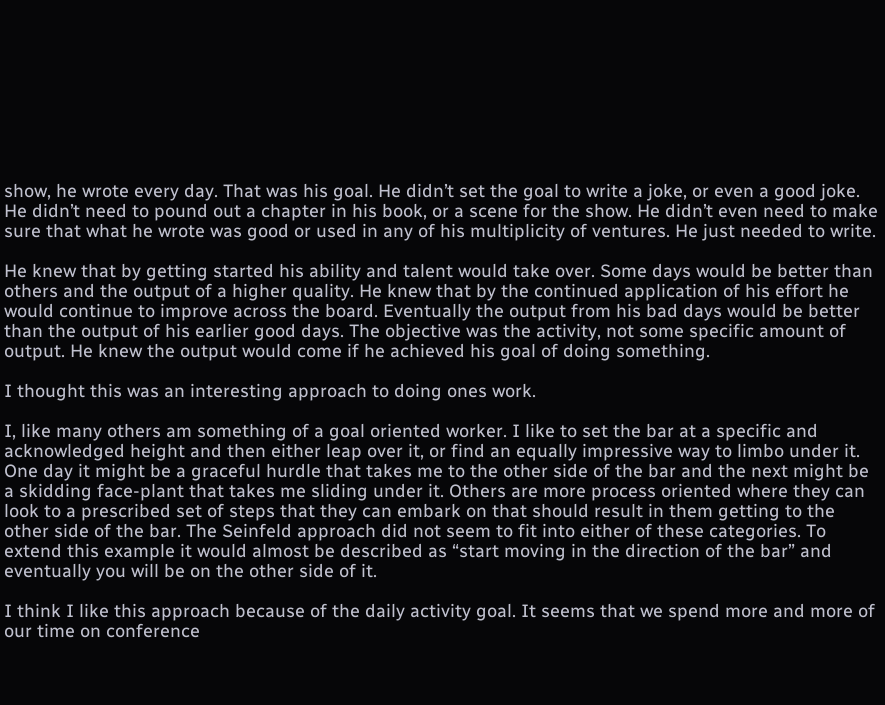show, he wrote every day. That was his goal. He didn’t set the goal to write a joke, or even a good joke. He didn’t need to pound out a chapter in his book, or a scene for the show. He didn’t even need to make sure that what he wrote was good or used in any of his multiplicity of ventures. He just needed to write.

He knew that by getting started his ability and talent would take over. Some days would be better than others and the output of a higher quality. He knew that by the continued application of his effort he would continue to improve across the board. Eventually the output from his bad days would be better than the output of his earlier good days. The objective was the activity, not some specific amount of output. He knew the output would come if he achieved his goal of doing something.

I thought this was an interesting approach to doing ones work.

I, like many others am something of a goal oriented worker. I like to set the bar at a specific and acknowledged height and then either leap over it, or find an equally impressive way to limbo under it. One day it might be a graceful hurdle that takes me to the other side of the bar and the next might be a skidding face-plant that takes me sliding under it. Others are more process oriented where they can look to a prescribed set of steps that they can embark on that should result in them getting to the other side of the bar. The Seinfeld approach did not seem to fit into either of these categories. To extend this example it would almost be described as “start moving in the direction of the bar” and eventually you will be on the other side of it.

I think I like this approach because of the daily activity goal. It seems that we spend more and more of our time on conference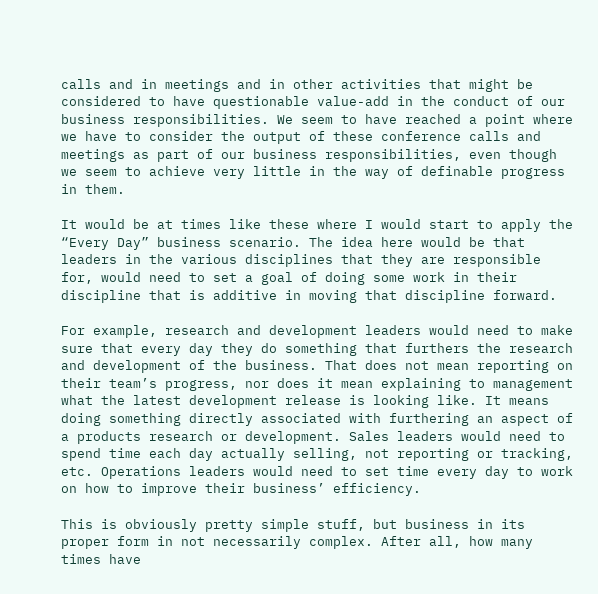calls and in meetings and in other activities that might be considered to have questionable value-add in the conduct of our business responsibilities. We seem to have reached a point where we have to consider the output of these conference calls and meetings as part of our business responsibilities, even though we seem to achieve very little in the way of definable progress in them.

It would be at times like these where I would start to apply the “Every Day” business scenario. The idea here would be that leaders in the various disciplines that they are responsible for, would need to set a goal of doing some work in their discipline that is additive in moving that discipline forward.

For example, research and development leaders would need to make sure that every day they do something that furthers the research and development of the business. That does not mean reporting on their team’s progress, nor does it mean explaining to management what the latest development release is looking like. It means doing something directly associated with furthering an aspect of a products research or development. Sales leaders would need to spend time each day actually selling, not reporting or tracking, etc. Operations leaders would need to set time every day to work on how to improve their business’ efficiency.

This is obviously pretty simple stuff, but business in its proper form in not necessarily complex. After all, how many times have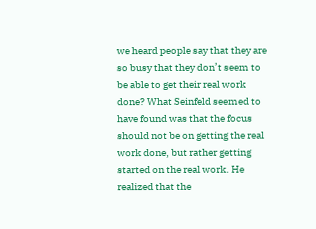we heard people say that they are so busy that they don’t seem to be able to get their real work done? What Seinfeld seemed to have found was that the focus should not be on getting the real work done, but rather getting started on the real work. He realized that the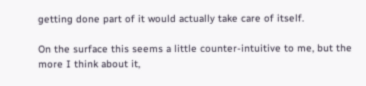getting done part of it would actually take care of itself.

On the surface this seems a little counter-intuitive to me, but the more I think about it,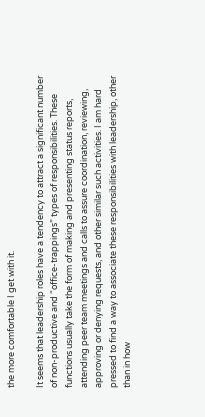the more comfortable I get with it.

It seems that leadership roles have a tendency to attract a significant number of non-productive and “office-trappings” types of responsibilities. These functions usually take the form of making and presenting status reports, attending peer team meetings and calls to assure coordination, reviewing, approving or denying requests, and other similar such activities. I am hard pressed to find a way to associate these responsibilities with leadership, other than in how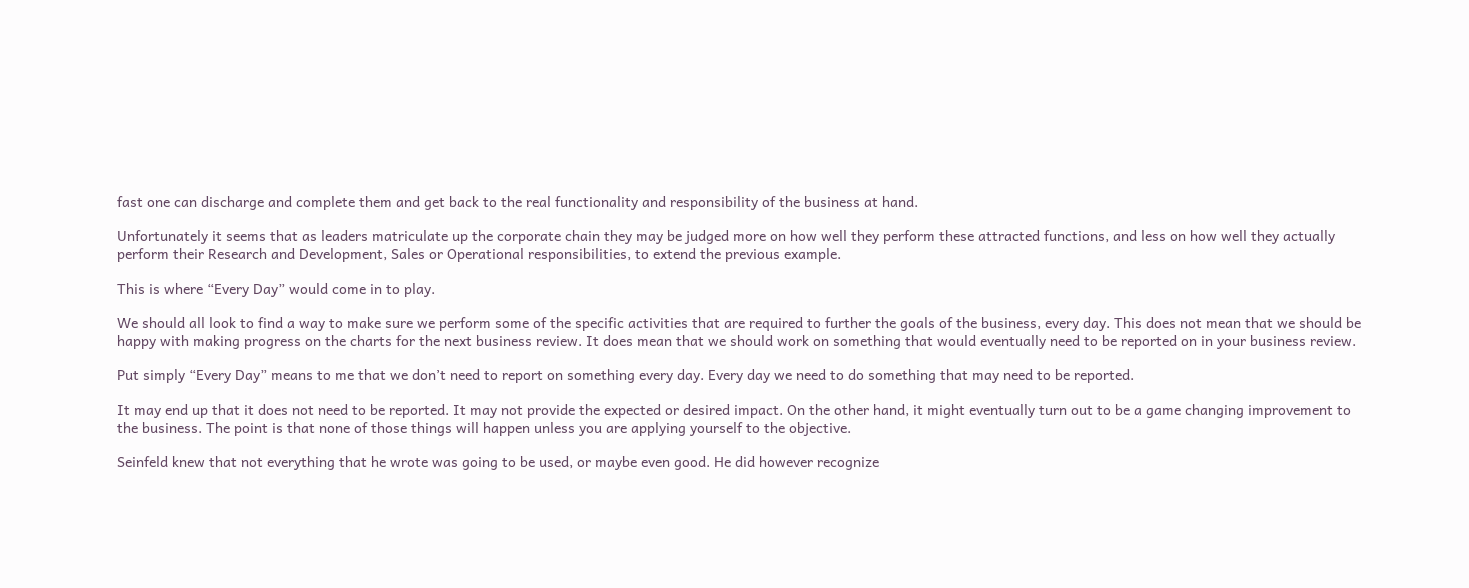fast one can discharge and complete them and get back to the real functionality and responsibility of the business at hand.

Unfortunately it seems that as leaders matriculate up the corporate chain they may be judged more on how well they perform these attracted functions, and less on how well they actually perform their Research and Development, Sales or Operational responsibilities, to extend the previous example.

This is where “Every Day” would come in to play.

We should all look to find a way to make sure we perform some of the specific activities that are required to further the goals of the business, every day. This does not mean that we should be happy with making progress on the charts for the next business review. It does mean that we should work on something that would eventually need to be reported on in your business review.

Put simply “Every Day” means to me that we don’t need to report on something every day. Every day we need to do something that may need to be reported.

It may end up that it does not need to be reported. It may not provide the expected or desired impact. On the other hand, it might eventually turn out to be a game changing improvement to the business. The point is that none of those things will happen unless you are applying yourself to the objective.

Seinfeld knew that not everything that he wrote was going to be used, or maybe even good. He did however recognize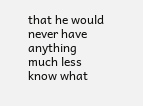that he would never have anything much less know what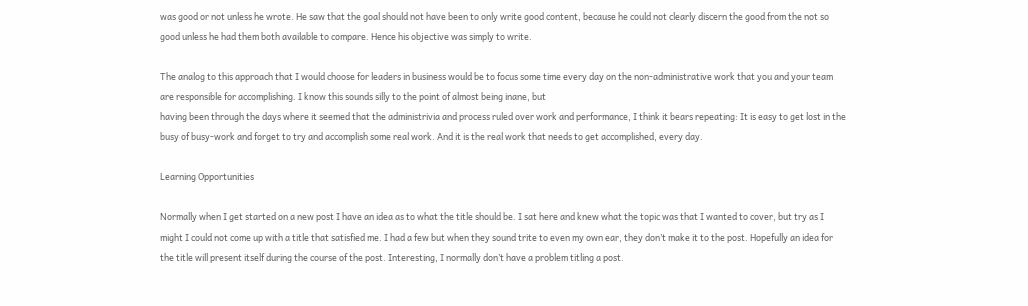was good or not unless he wrote. He saw that the goal should not have been to only write good content, because he could not clearly discern the good from the not so good unless he had them both available to compare. Hence his objective was simply to write.

The analog to this approach that I would choose for leaders in business would be to focus some time every day on the non-administrative work that you and your team are responsible for accomplishing. I know this sounds silly to the point of almost being inane, but
having been through the days where it seemed that the administrivia and process ruled over work and performance, I think it bears repeating: It is easy to get lost in the busy of busy-work and forget to try and accomplish some real work. And it is the real work that needs to get accomplished, every day.

Learning Opportunities

Normally when I get started on a new post I have an idea as to what the title should be. I sat here and knew what the topic was that I wanted to cover, but try as I might I could not come up with a title that satisfied me. I had a few but when they sound trite to even my own ear, they don’t make it to the post. Hopefully an idea for the title will present itself during the course of the post. Interesting, I normally don’t have a problem titling a post.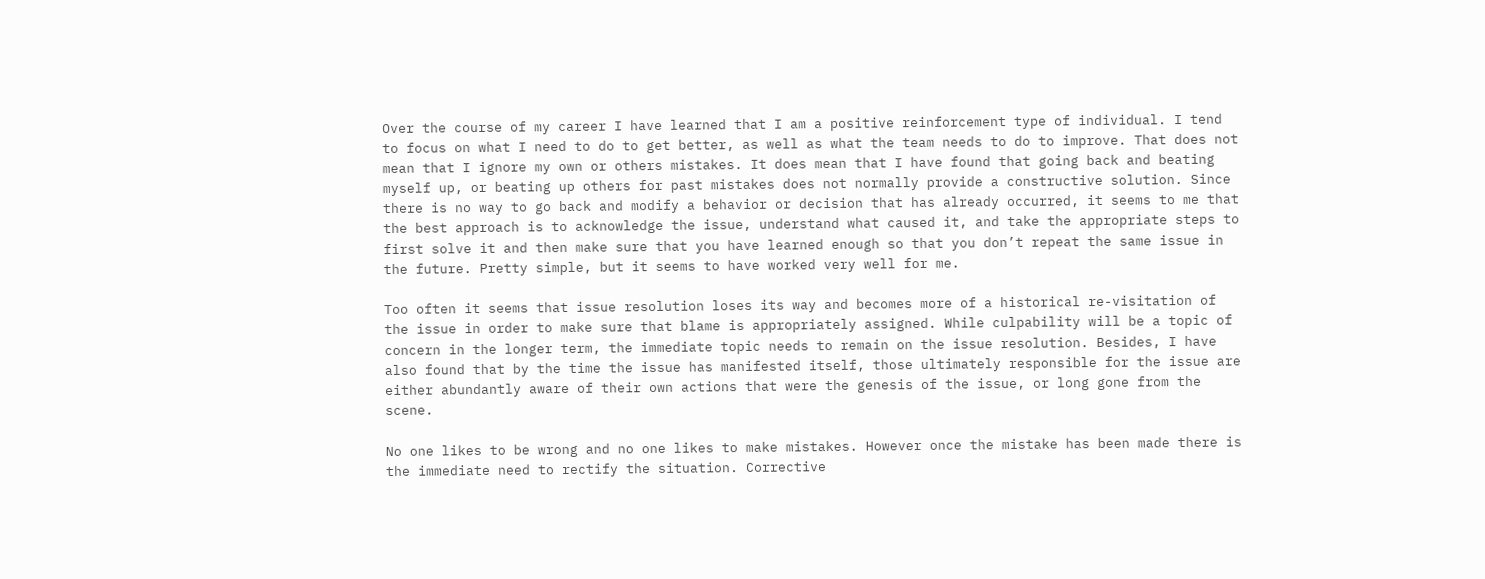Over the course of my career I have learned that I am a positive reinforcement type of individual. I tend to focus on what I need to do to get better, as well as what the team needs to do to improve. That does not mean that I ignore my own or others mistakes. It does mean that I have found that going back and beating myself up, or beating up others for past mistakes does not normally provide a constructive solution. Since there is no way to go back and modify a behavior or decision that has already occurred, it seems to me that the best approach is to acknowledge the issue, understand what caused it, and take the appropriate steps to first solve it and then make sure that you have learned enough so that you don’t repeat the same issue in the future. Pretty simple, but it seems to have worked very well for me.

Too often it seems that issue resolution loses its way and becomes more of a historical re-visitation of the issue in order to make sure that blame is appropriately assigned. While culpability will be a topic of concern in the longer term, the immediate topic needs to remain on the issue resolution. Besides, I have also found that by the time the issue has manifested itself, those ultimately responsible for the issue are either abundantly aware of their own actions that were the genesis of the issue, or long gone from the scene.

No one likes to be wrong and no one likes to make mistakes. However once the mistake has been made there is the immediate need to rectify the situation. Corrective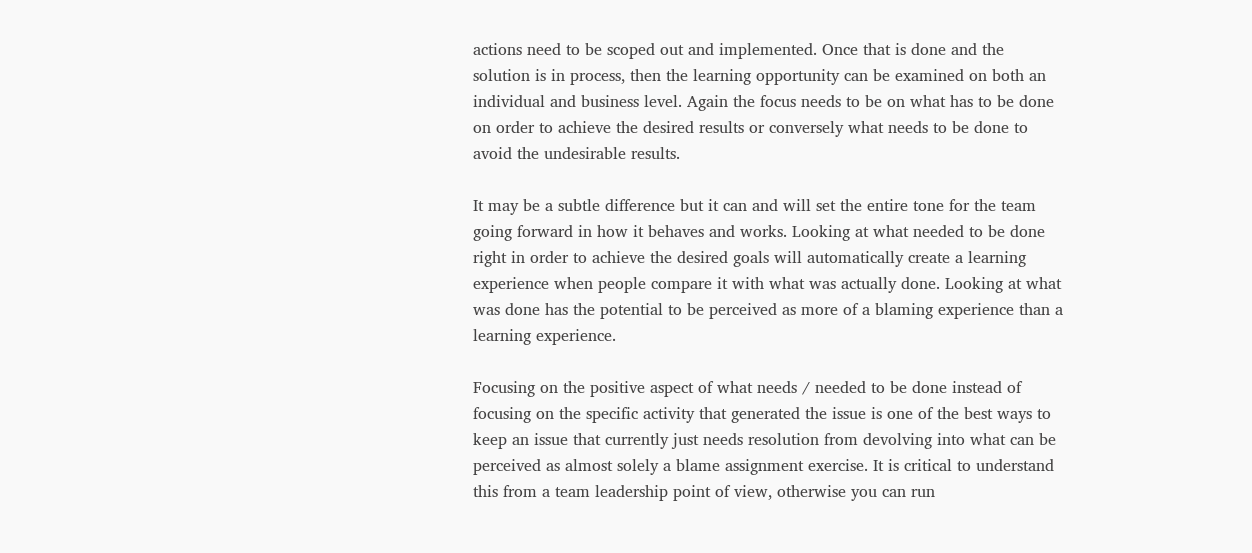actions need to be scoped out and implemented. Once that is done and the solution is in process, then the learning opportunity can be examined on both an individual and business level. Again the focus needs to be on what has to be done on order to achieve the desired results or conversely what needs to be done to avoid the undesirable results.

It may be a subtle difference but it can and will set the entire tone for the team going forward in how it behaves and works. Looking at what needed to be done right in order to achieve the desired goals will automatically create a learning experience when people compare it with what was actually done. Looking at what was done has the potential to be perceived as more of a blaming experience than a learning experience.

Focusing on the positive aspect of what needs / needed to be done instead of focusing on the specific activity that generated the issue is one of the best ways to keep an issue that currently just needs resolution from devolving into what can be perceived as almost solely a blame assignment exercise. It is critical to understand this from a team leadership point of view, otherwise you can run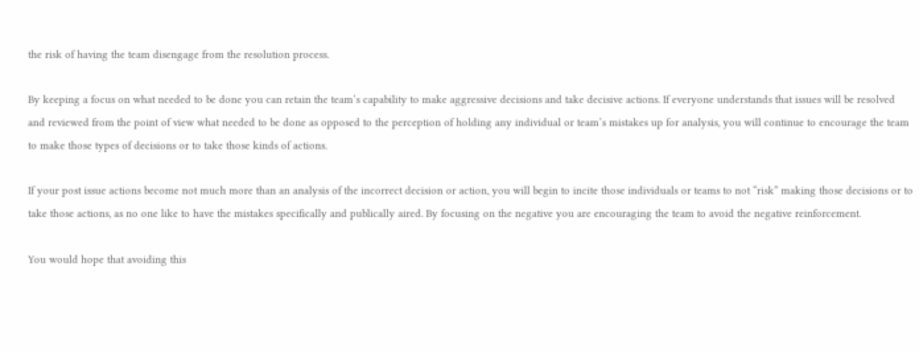the risk of having the team disengage from the resolution process.

By keeping a focus on what needed to be done you can retain the team’s capability to make aggressive decisions and take decisive actions. If everyone understands that issues will be resolved and reviewed from the point of view what needed to be done as opposed to the perception of holding any individual or team’s mistakes up for analysis, you will continue to encourage the team to make those types of decisions or to take those kinds of actions.

If your post issue actions become not much more than an analysis of the incorrect decision or action, you will begin to incite those individuals or teams to not “risk” making those decisions or to take those actions, as no one like to have the mistakes specifically and publically aired. By focusing on the negative you are encouraging the team to avoid the negative reinforcement.

You would hope that avoiding this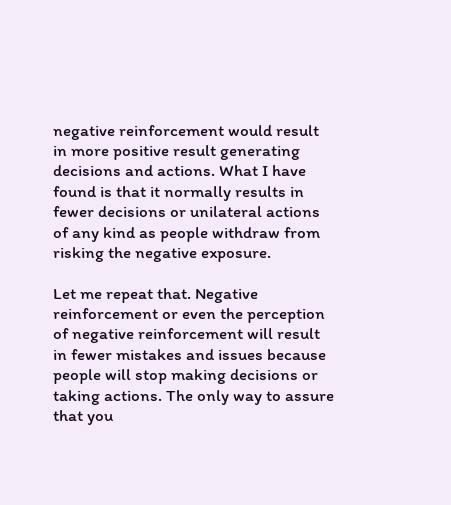negative reinforcement would result in more positive result generating decisions and actions. What I have found is that it normally results in fewer decisions or unilateral actions of any kind as people withdraw from risking the negative exposure.

Let me repeat that. Negative reinforcement or even the perception of negative reinforcement will result in fewer mistakes and issues because people will stop making decisions or taking actions. The only way to assure that you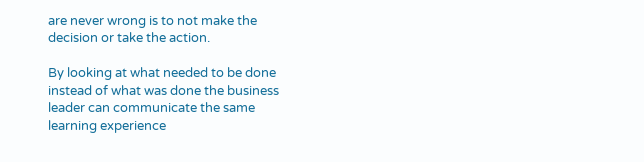are never wrong is to not make the decision or take the action.

By looking at what needed to be done instead of what was done the business leader can communicate the same learning experience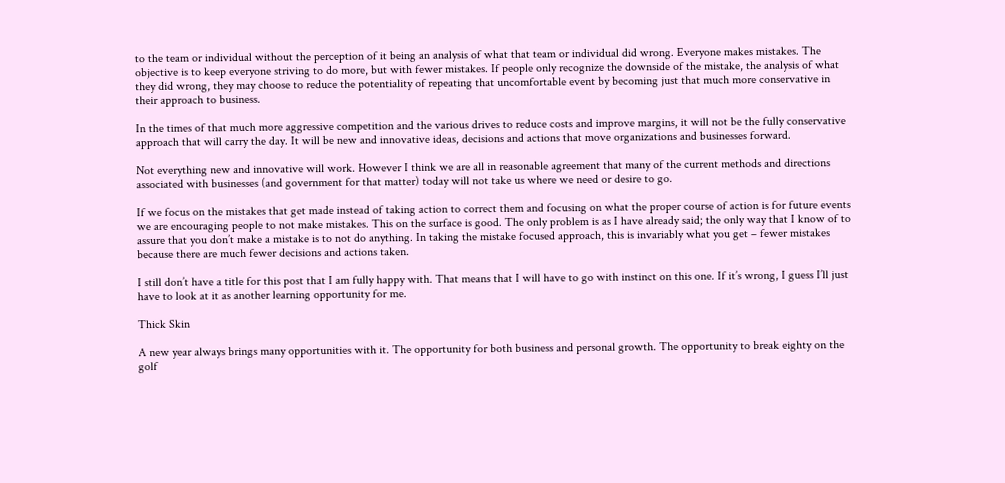to the team or individual without the perception of it being an analysis of what that team or individual did wrong. Everyone makes mistakes. The objective is to keep everyone striving to do more, but with fewer mistakes. If people only recognize the downside of the mistake, the analysis of what they did wrong, they may choose to reduce the potentiality of repeating that uncomfortable event by becoming just that much more conservative in their approach to business.

In the times of that much more aggressive competition and the various drives to reduce costs and improve margins, it will not be the fully conservative approach that will carry the day. It will be new and innovative ideas, decisions and actions that move organizations and businesses forward.

Not everything new and innovative will work. However I think we are all in reasonable agreement that many of the current methods and directions associated with businesses (and government for that matter) today will not take us where we need or desire to go.

If we focus on the mistakes that get made instead of taking action to correct them and focusing on what the proper course of action is for future events we are encouraging people to not make mistakes. This on the surface is good. The only problem is as I have already said; the only way that I know of to assure that you don’t make a mistake is to not do anything. In taking the mistake focused approach, this is invariably what you get – fewer mistakes because there are much fewer decisions and actions taken.

I still don’t have a title for this post that I am fully happy with. That means that I will have to go with instinct on this one. If it’s wrong, I guess I’ll just have to look at it as another learning opportunity for me.

Thick Skin

A new year always brings many opportunities with it. The opportunity for both business and personal growth. The opportunity to break eighty on the golf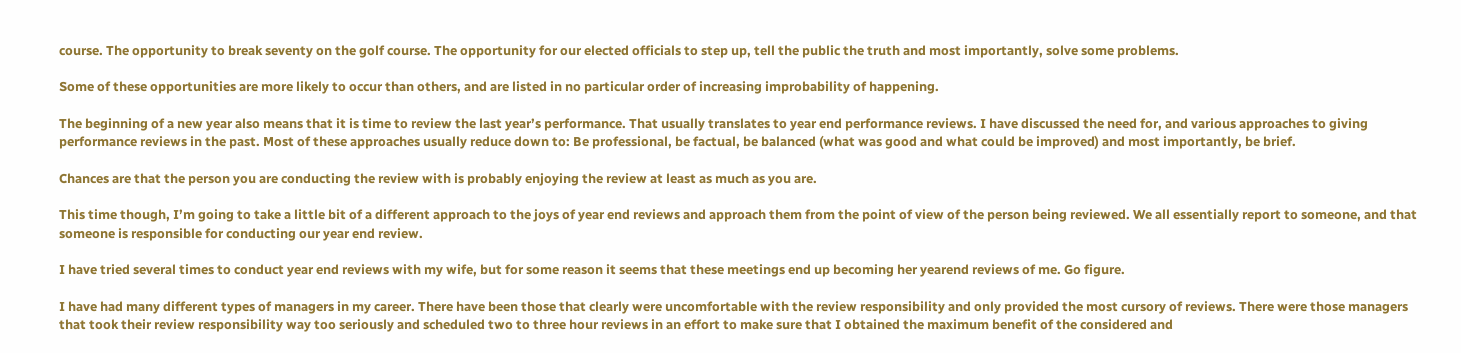course. The opportunity to break seventy on the golf course. The opportunity for our elected officials to step up, tell the public the truth and most importantly, solve some problems.

Some of these opportunities are more likely to occur than others, and are listed in no particular order of increasing improbability of happening.

The beginning of a new year also means that it is time to review the last year’s performance. That usually translates to year end performance reviews. I have discussed the need for, and various approaches to giving performance reviews in the past. Most of these approaches usually reduce down to: Be professional, be factual, be balanced (what was good and what could be improved) and most importantly, be brief.

Chances are that the person you are conducting the review with is probably enjoying the review at least as much as you are.

This time though, I’m going to take a little bit of a different approach to the joys of year end reviews and approach them from the point of view of the person being reviewed. We all essentially report to someone, and that someone is responsible for conducting our year end review.

I have tried several times to conduct year end reviews with my wife, but for some reason it seems that these meetings end up becoming her yearend reviews of me. Go figure.

I have had many different types of managers in my career. There have been those that clearly were uncomfortable with the review responsibility and only provided the most cursory of reviews. There were those managers that took their review responsibility way too seriously and scheduled two to three hour reviews in an effort to make sure that I obtained the maximum benefit of the considered and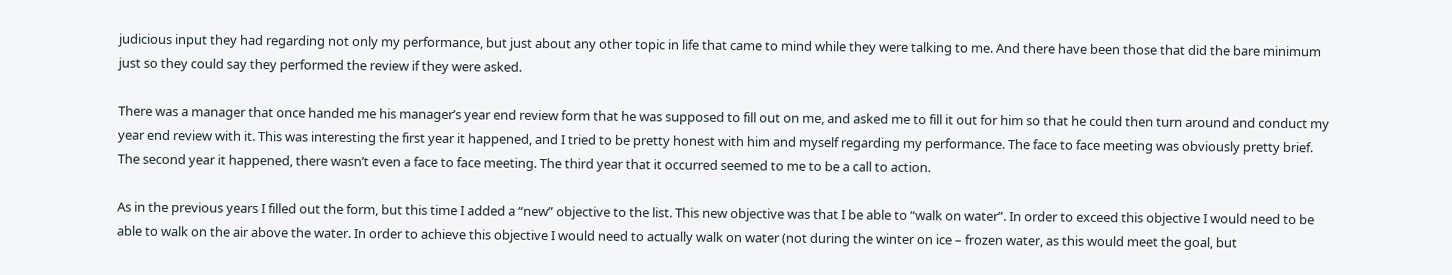judicious input they had regarding not only my performance, but just about any other topic in life that came to mind while they were talking to me. And there have been those that did the bare minimum just so they could say they performed the review if they were asked.

There was a manager that once handed me his manager’s year end review form that he was supposed to fill out on me, and asked me to fill it out for him so that he could then turn around and conduct my year end review with it. This was interesting the first year it happened, and I tried to be pretty honest with him and myself regarding my performance. The face to face meeting was obviously pretty brief. The second year it happened, there wasn’t even a face to face meeting. The third year that it occurred seemed to me to be a call to action.

As in the previous years I filled out the form, but this time I added a “new” objective to the list. This new objective was that I be able to “walk on water”. In order to exceed this objective I would need to be able to walk on the air above the water. In order to achieve this objective I would need to actually walk on water (not during the winter on ice – frozen water, as this would meet the goal, but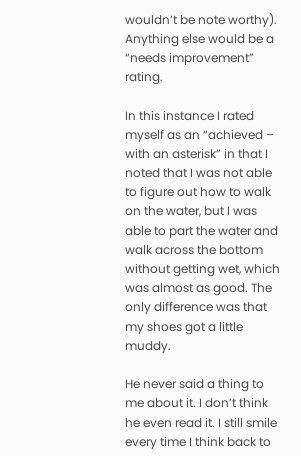wouldn’t be note worthy). Anything else would be a “needs improvement” rating.

In this instance I rated myself as an “achieved – with an asterisk” in that I noted that I was not able to figure out how to walk on the water, but I was able to part the water and walk across the bottom without getting wet, which was almost as good. The only difference was that my shoes got a little muddy.

He never said a thing to me about it. I don’t think he even read it. I still smile every time I think back to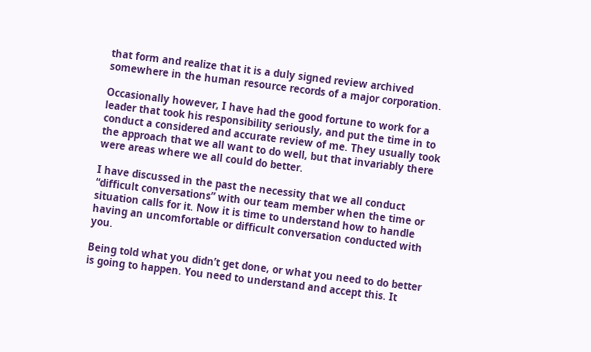that form and realize that it is a duly signed review archived somewhere in the human resource records of a major corporation.

Occasionally however, I have had the good fortune to work for a leader that took his responsibility seriously, and put the time in to conduct a considered and accurate review of me. They usually took the approach that we all want to do well, but that invariably there were areas where we all could do better.

I have discussed in the past the necessity that we all conduct “difficult conversations” with our team member when the time or situation calls for it. Now it is time to understand how to handle having an uncomfortable or difficult conversation conducted with you.

Being told what you didn’t get done, or what you need to do better is going to happen. You need to understand and accept this. It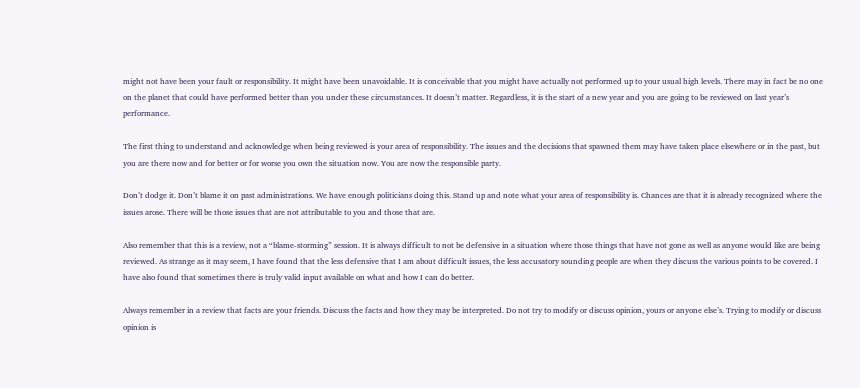might not have been your fault or responsibility. It might have been unavoidable. It is conceivable that you might have actually not performed up to your usual high levels. There may in fact be no one on the planet that could have performed better than you under these circumstances. It doesn’t matter. Regardless, it is the start of a new year and you are going to be reviewed on last year’s performance.

The first thing to understand and acknowledge when being reviewed is your area of responsibility. The issues and the decisions that spawned them may have taken place elsewhere or in the past, but you are there now and for better or for worse you own the situation now. You are now the responsible party.

Don’t dodge it. Don’t blame it on past administrations. We have enough politicians doing this. Stand up and note what your area of responsibility is. Chances are that it is already recognized where the issues arose. There will be those issues that are not attributable to you and those that are.

Also remember that this is a review, not a “blame-storming” session. It is always difficult to not be defensive in a situation where those things that have not gone as well as anyone would like are being reviewed. As strange as it may seem, I have found that the less defensive that I am about difficult issues, the less accusatory sounding people are when they discuss the various points to be covered. I have also found that sometimes there is truly valid input available on what and how I can do better.

Always remember in a review that facts are your friends. Discuss the facts and how they may be interpreted. Do not try to modify or discuss opinion, yours or anyone else’s. Trying to modify or discuss opinion is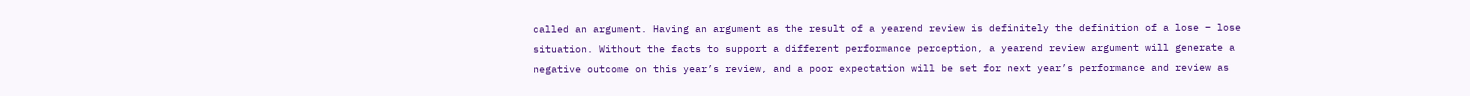called an argument. Having an argument as the result of a yearend review is definitely the definition of a lose – lose situation. Without the facts to support a different performance perception, a yearend review argument will generate a negative outcome on this year’s review, and a poor expectation will be set for next year’s performance and review as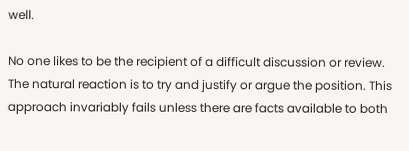well.

No one likes to be the recipient of a difficult discussion or review. The natural reaction is to try and justify or argue the position. This approach invariably fails unless there are facts available to both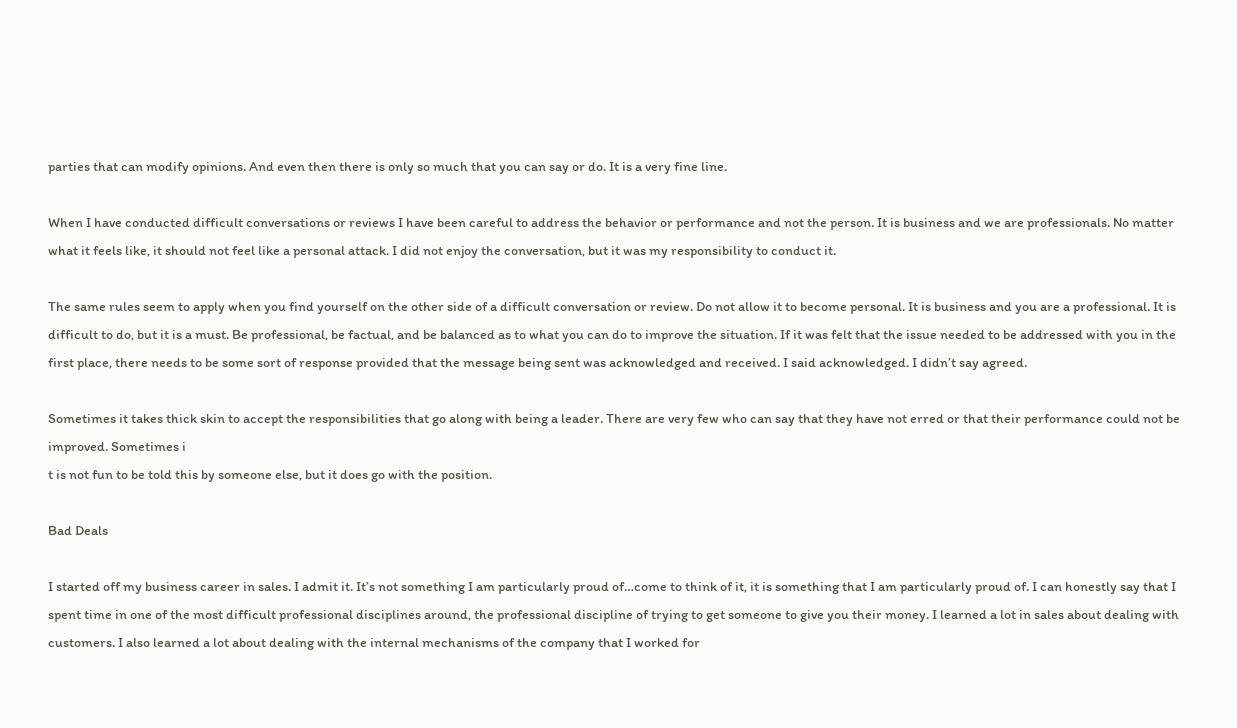parties that can modify opinions. And even then there is only so much that you can say or do. It is a very fine line.

When I have conducted difficult conversations or reviews I have been careful to address the behavior or performance and not the person. It is business and we are professionals. No matter what it feels like, it should not feel like a personal attack. I did not enjoy the conversation, but it was my responsibility to conduct it.

The same rules seem to apply when you find yourself on the other side of a difficult conversation or review. Do not allow it to become personal. It is business and you are a professional. It is difficult to do, but it is a must. Be professional, be factual, and be balanced as to what you can do to improve the situation. If it was felt that the issue needed to be addressed with you in the first place, there needs to be some sort of response provided that the message being sent was acknowledged and received. I said acknowledged. I didn’t say agreed.

Sometimes it takes thick skin to accept the responsibilities that go along with being a leader. There are very few who can say that they have not erred or that their performance could not be improved. Sometimes i
t is not fun to be told this by someone else, but it does go with the position.

Bad Deals

I started off my business career in sales. I admit it. It’s not something I am particularly proud of…come to think of it, it is something that I am particularly proud of. I can honestly say that I spent time in one of the most difficult professional disciplines around, the professional discipline of trying to get someone to give you their money. I learned a lot in sales about dealing with customers. I also learned a lot about dealing with the internal mechanisms of the company that I worked for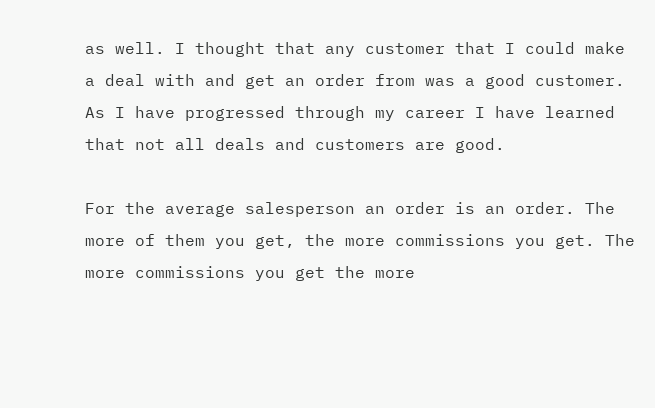as well. I thought that any customer that I could make a deal with and get an order from was a good customer. As I have progressed through my career I have learned that not all deals and customers are good.

For the average salesperson an order is an order. The more of them you get, the more commissions you get. The more commissions you get the more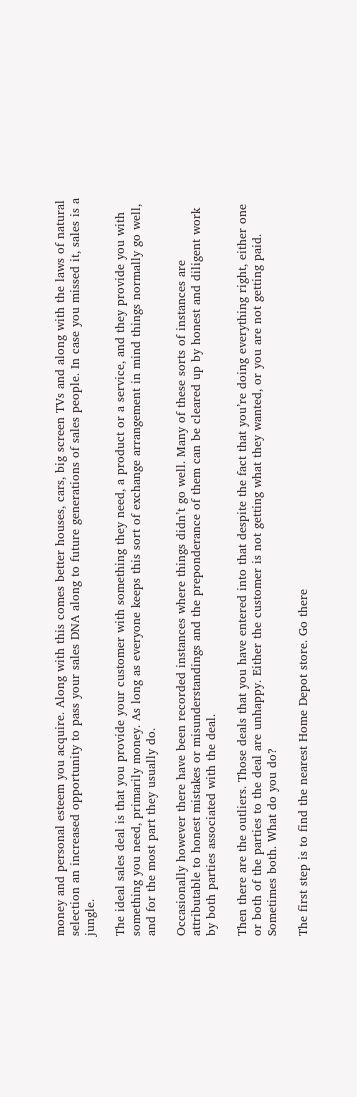money and personal esteem you acquire. Along with this comes better houses, cars, big screen TVs and along with the laws of natural selection an increased opportunity to pass your sales DNA along to future generations of sales people. In case you missed it, sales is a jungle.

The ideal sales deal is that you provide your customer with something they need, a product or a service, and they provide you with something you need, primarily money. As long as everyone keeps this sort of exchange arrangement in mind things normally go well, and for the most part they usually do.

Occasionally however there have been recorded instances where things didn’t go well. Many of these sorts of instances are attributable to honest mistakes or misunderstandings and the preponderance of them can be cleared up by honest and diligent work by both parties associated with the deal.

Then there are the outliers. Those deals that you have entered into that despite the fact that you’re doing everything right, either one or both of the parties to the deal are unhappy. Either the customer is not getting what they wanted, or you are not getting paid. Sometimes both. What do you do?

The first step is to find the nearest Home Depot store. Go there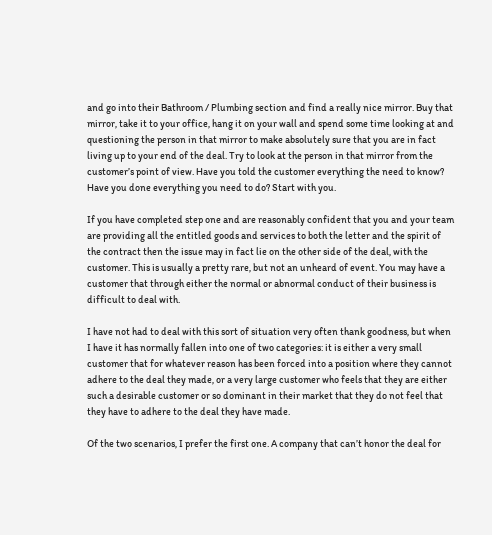and go into their Bathroom / Plumbing section and find a really nice mirror. Buy that mirror, take it to your office, hang it on your wall and spend some time looking at and questioning the person in that mirror to make absolutely sure that you are in fact living up to your end of the deal. Try to look at the person in that mirror from the customer’s point of view. Have you told the customer everything the need to know? Have you done everything you need to do? Start with you.

If you have completed step one and are reasonably confident that you and your team are providing all the entitled goods and services to both the letter and the spirit of the contract then the issue may in fact lie on the other side of the deal, with the customer. This is usually a pretty rare, but not an unheard of event. You may have a customer that through either the normal or abnormal conduct of their business is difficult to deal with.

I have not had to deal with this sort of situation very often thank goodness, but when I have it has normally fallen into one of two categories: it is either a very small customer that for whatever reason has been forced into a position where they cannot adhere to the deal they made, or a very large customer who feels that they are either such a desirable customer or so dominant in their market that they do not feel that they have to adhere to the deal they have made.

Of the two scenarios, I prefer the first one. A company that can’t honor the deal for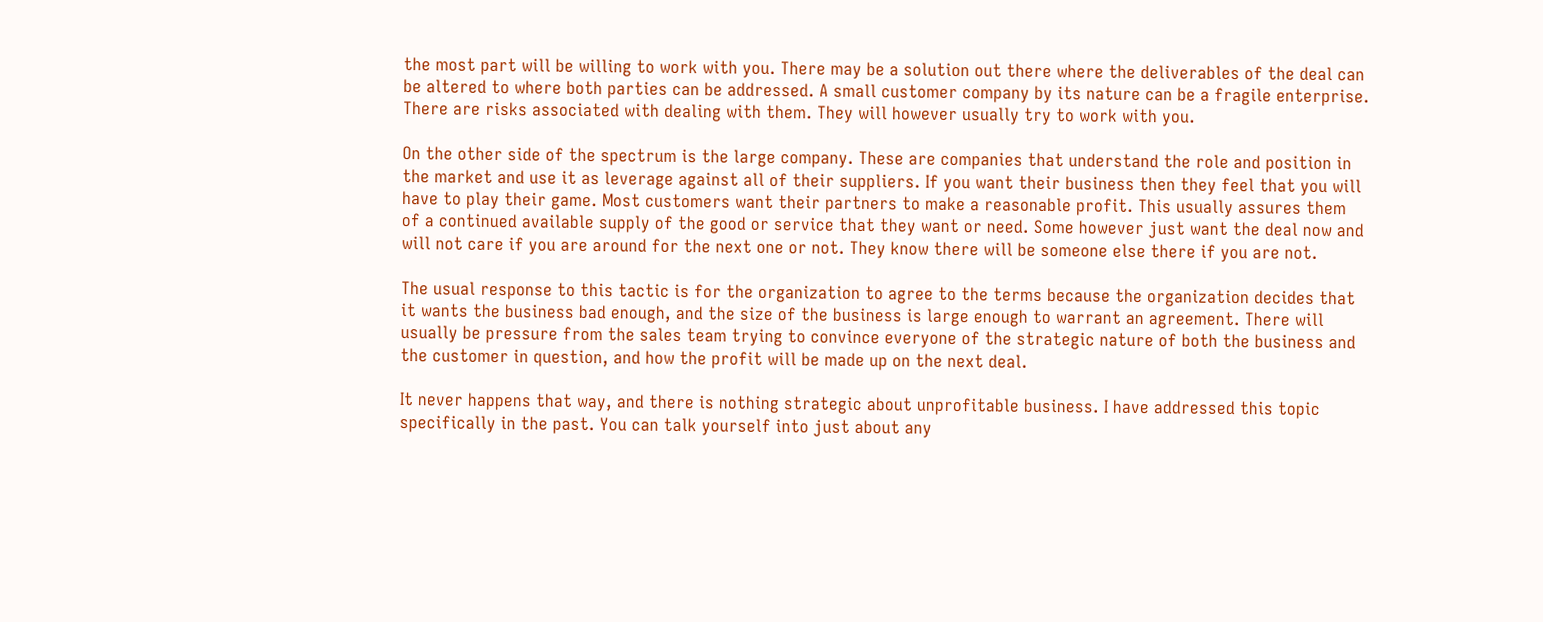the most part will be willing to work with you. There may be a solution out there where the deliverables of the deal can be altered to where both parties can be addressed. A small customer company by its nature can be a fragile enterprise. There are risks associated with dealing with them. They will however usually try to work with you.

On the other side of the spectrum is the large company. These are companies that understand the role and position in the market and use it as leverage against all of their suppliers. If you want their business then they feel that you will have to play their game. Most customers want their partners to make a reasonable profit. This usually assures them of a continued available supply of the good or service that they want or need. Some however just want the deal now and will not care if you are around for the next one or not. They know there will be someone else there if you are not.

The usual response to this tactic is for the organization to agree to the terms because the organization decides that it wants the business bad enough, and the size of the business is large enough to warrant an agreement. There will usually be pressure from the sales team trying to convince everyone of the strategic nature of both the business and the customer in question, and how the profit will be made up on the next deal.

It never happens that way, and there is nothing strategic about unprofitable business. I have addressed this topic specifically in the past. You can talk yourself into just about any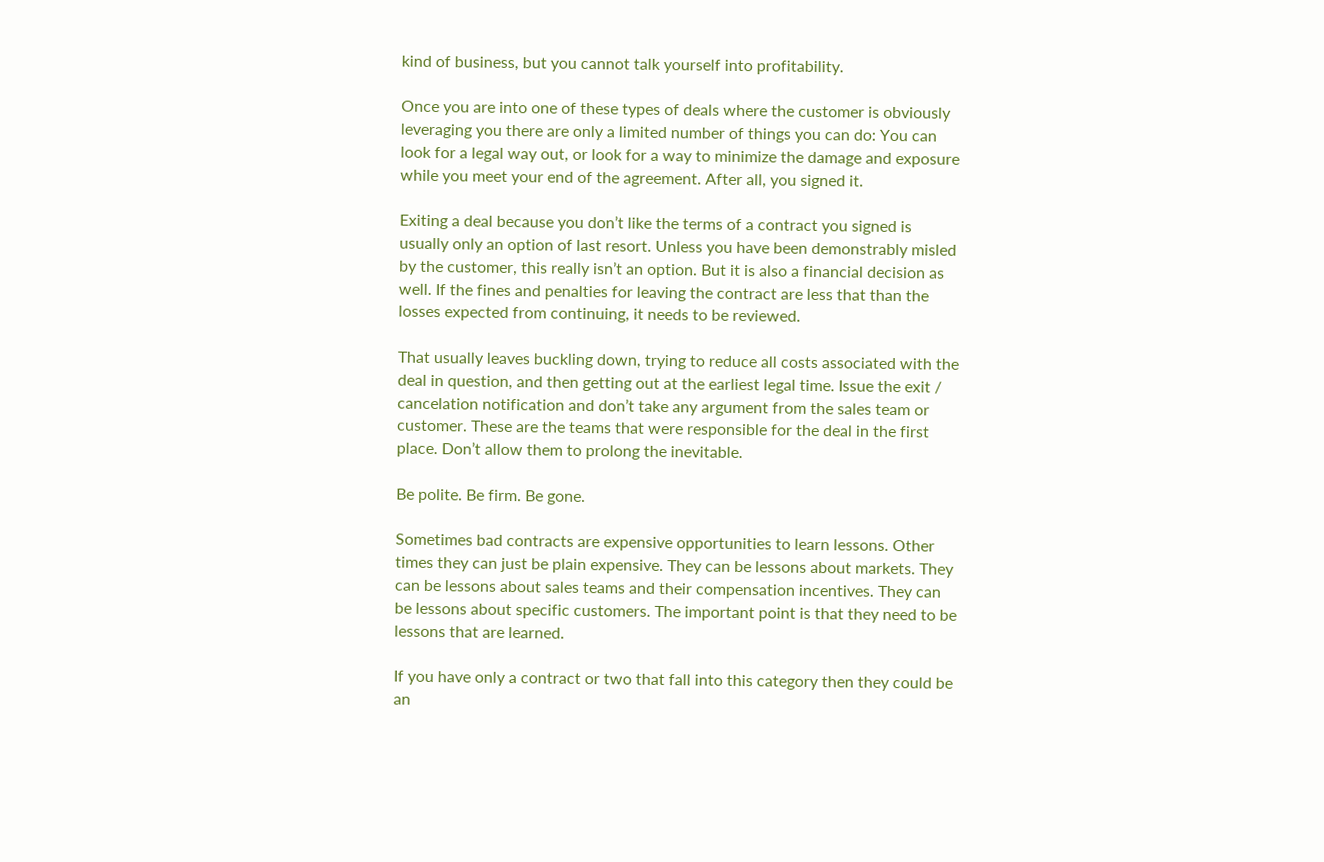kind of business, but you cannot talk yourself into profitability.

Once you are into one of these types of deals where the customer is obviously leveraging you there are only a limited number of things you can do: You can look for a legal way out, or look for a way to minimize the damage and exposure while you meet your end of the agreement. After all, you signed it.

Exiting a deal because you don’t like the terms of a contract you signed is usually only an option of last resort. Unless you have been demonstrably misled by the customer, this really isn’t an option. But it is also a financial decision as well. If the fines and penalties for leaving the contract are less that than the losses expected from continuing, it needs to be reviewed.

That usually leaves buckling down, trying to reduce all costs associated with the deal in question, and then getting out at the earliest legal time. Issue the exit / cancelation notification and don’t take any argument from the sales team or customer. These are the teams that were responsible for the deal in the first place. Don’t allow them to prolong the inevitable.

Be polite. Be firm. Be gone.

Sometimes bad contracts are expensive opportunities to learn lessons. Other times they can just be plain expensive. They can be lessons about markets. They can be lessons about sales teams and their compensation incentives. They can be lessons about specific customers. The important point is that they need to be lessons that are learned.

If you have only a contract or two that fall into this category then they could be an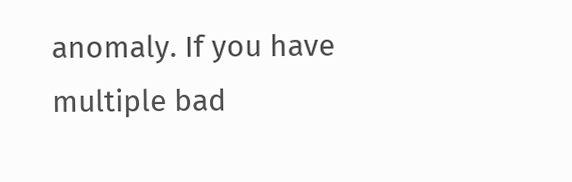anomaly. If you have multiple bad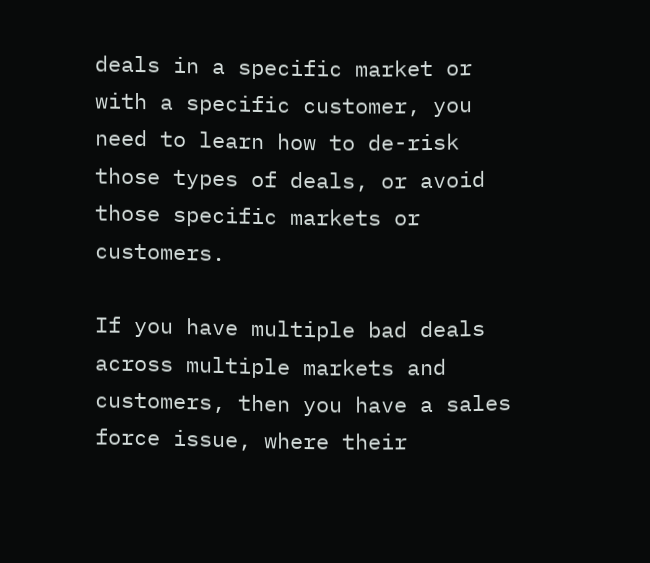deals in a specific market or with a specific customer, you need to learn how to de-risk those types of deals, or avoid those specific markets or customers.

If you have multiple bad deals across multiple markets and customers, then you have a sales force issue, where their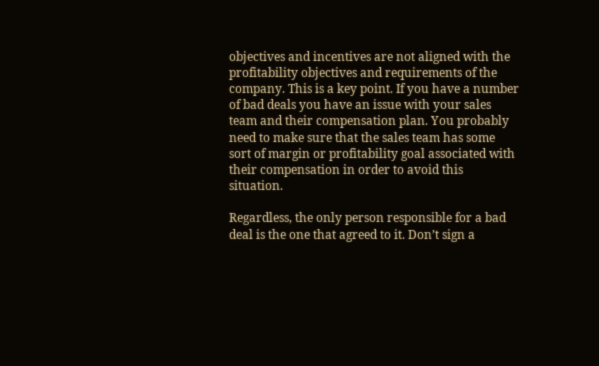objectives and incentives are not aligned with the profitability objectives and requirements of the company. This is a key point. If you have a number of bad deals you have an issue with your sales team and their compensation plan. You probably need to make sure that the sales team has some sort of margin or profitability goal associated with their compensation in order to avoid this situation.

Regardless, the only person responsible for a bad deal is the one that agreed to it. Don’t sign a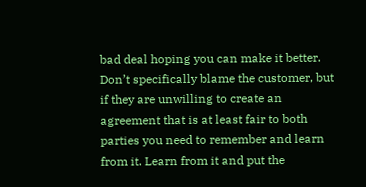bad deal hoping you can make it better. Don’t specifically blame the customer, but if they are unwilling to create an agreement that is at least fair to both parties you need to remember and learn from it. Learn from it and put the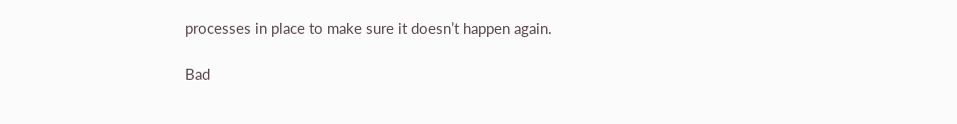processes in place to make sure it doesn’t happen again.

Bad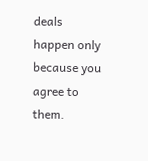deals happen only because you agree to them.